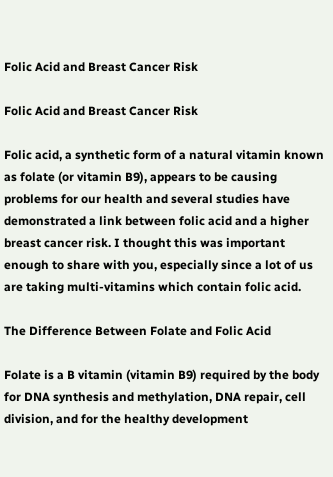Folic Acid and Breast Cancer Risk

Folic Acid and Breast Cancer Risk

Folic acid, a synthetic form of a natural vitamin known as folate (or vitamin B9), appears to be causing problems for our health and several studies have demonstrated a link between folic acid and a higher breast cancer risk. I thought this was important enough to share with you, especially since a lot of us are taking multi-vitamins which contain folic acid.

The Difference Between Folate and Folic Acid

Folate is a B vitamin (vitamin B9) required by the body for DNA synthesis and methylation, DNA repair, cell division, and for the healthy development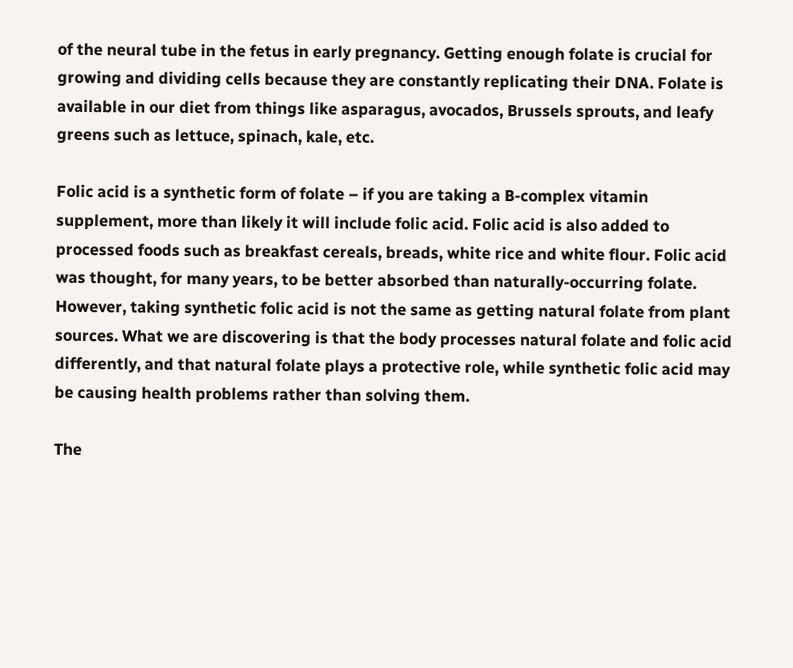of the neural tube in the fetus in early pregnancy. Getting enough folate is crucial for growing and dividing cells because they are constantly replicating their DNA. Folate is available in our diet from things like asparagus, avocados, Brussels sprouts, and leafy greens such as lettuce, spinach, kale, etc.

Folic acid is a synthetic form of folate – if you are taking a B-complex vitamin supplement, more than likely it will include folic acid. Folic acid is also added to processed foods such as breakfast cereals, breads, white rice and white flour. Folic acid was thought, for many years, to be better absorbed than naturally-occurring folate. However, taking synthetic folic acid is not the same as getting natural folate from plant sources. What we are discovering is that the body processes natural folate and folic acid differently, and that natural folate plays a protective role, while synthetic folic acid may be causing health problems rather than solving them.

The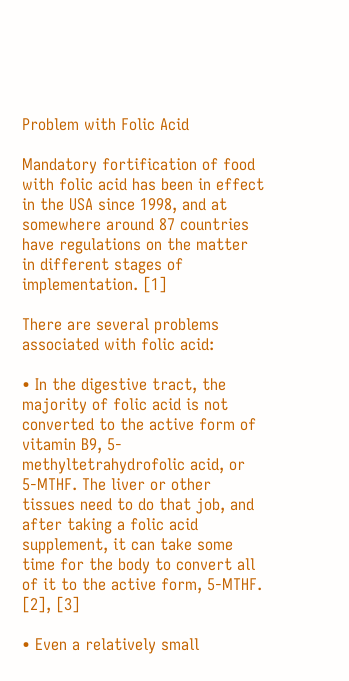Problem with Folic Acid

Mandatory fortification of food with folic acid has been in effect in the USA since 1998, and at somewhere around 87 countries have regulations on the matter in different stages of implementation. [1]

There are several problems associated with folic acid:

• In the digestive tract, the majority of folic acid is not converted to the active form of vitamin B9, 5-methyltetrahydrofolic acid, or 5-MTHF. The liver or other tissues need to do that job, and after taking a folic acid supplement, it can take some time for the body to convert all of it to the active form, 5-MTHF. [2], [3]

• Even a relatively small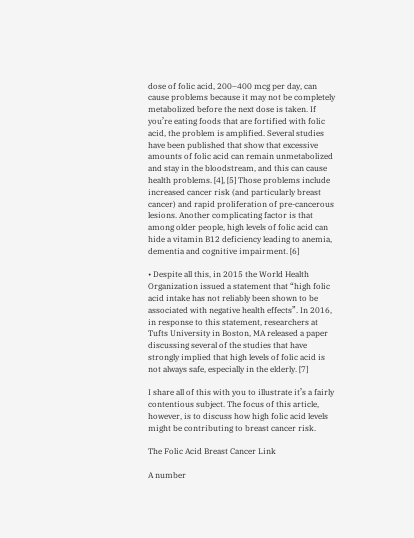dose of folic acid, 200–400 mcg per day, can cause problems because it may not be completely metabolized before the next dose is taken. If you’re eating foods that are fortified with folic acid, the problem is amplified. Several studies have been published that show that excessive amounts of folic acid can remain unmetabolized and stay in the bloodstream, and this can cause health problems. [4], [5] Those problems include increased cancer risk (and particularly breast cancer) and rapid proliferation of pre-cancerous lesions. Another complicating factor is that among older people, high levels of folic acid can hide a vitamin B12 deficiency leading to anemia, dementia and cognitive impairment. [6]

• Despite all this, in 2015 the World Health Organization issued a statement that “high folic acid intake has not reliably been shown to be associated with negative health effects”. In 2016, in response to this statement, researchers at Tufts University in Boston, MA released a paper discussing several of the studies that have strongly implied that high levels of folic acid is not always safe, especially in the elderly. [7]

I share all of this with you to illustrate it’s a fairly contentious subject. The focus of this article, however, is to discuss how high folic acid levels might be contributing to breast cancer risk.

The Folic Acid Breast Cancer Link

A number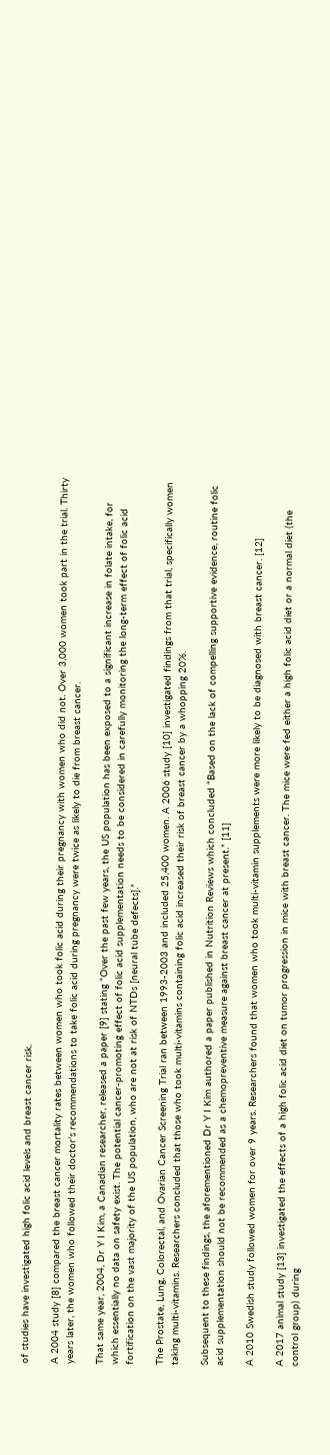of studies have investigated high folic acid levels and breast cancer risk.

A 2004 study [8] compared the breast cancer mortality rates between women who took folic acid during their pregnancy with women who did not. Over 3,000 women took part in the trial. Thirty years later, the women who followed their doctor’s recommendations to take folic acid during pregnancy were twice as likely to die from breast cancer.

That same year, 2004, Dr Y I Kim, a Canadian researcher, released a paper [9] stating “Over the past few years, the US population has been exposed to a significant increase in folate intake, for which essentially no data on safety exist. The potential cancer-promoting effect of folic acid supplementation needs to be considered in carefully monitoring the long-term effect of folic acid fortification on the vast majority of the US population, who are not at risk of NTDs [neural tube defects].”

The Prostate, Lung, Colorectal, and Ovarian Cancer Screening Trial ran between 1993-2003 and included 25,400 women. A 2006 study [10] investigated findings from that trial, specifically women taking multi-vitamins. Researchers concluded that those who took multi-vitamins containing folic acid increased their risk of breast cancer by a whopping 20%.

Subsequent to these findings, the aforementioned Dr Y I Kim authored a paper published in Nutrition Reviews which concluded “Based on the lack of compelling supportive evidence, routine folic acid supplementation should not be recommended as a chemopreventive measure against breast cancer at present.” [11]

A 2010 Swedish study followed women for over 9 years. Researchers found that women who took multi-vitamin supplements were more likely to be diagnosed with breast cancer. [12]

A 2017 animal study [13] investigated the effects of a high folic acid diet on tumor progression in mice with breast cancer. The mice were fed either a high folic acid diet or a normal diet (the control group) during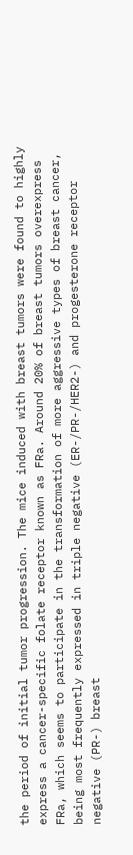the period of initial tumor progression. The mice induced with breast tumors were found to highly express a cancer-specific folate receptor known as FRa. Around 20% of breast tumors overexpress FRa, which seems to participate in the transformation of more aggressive types of breast cancer, being most frequently expressed in triple negative (ER-/PR-/HER2-) and progesterone receptor negative (PR-) breast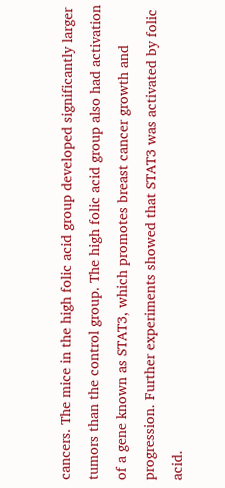cancers. The mice in the high folic acid group developed significantly larger tumors than the control group. The high folic acid group also had activation of a gene known as STAT3, which promotes breast cancer growth and progression. Further experiments showed that STAT3 was activated by folic acid.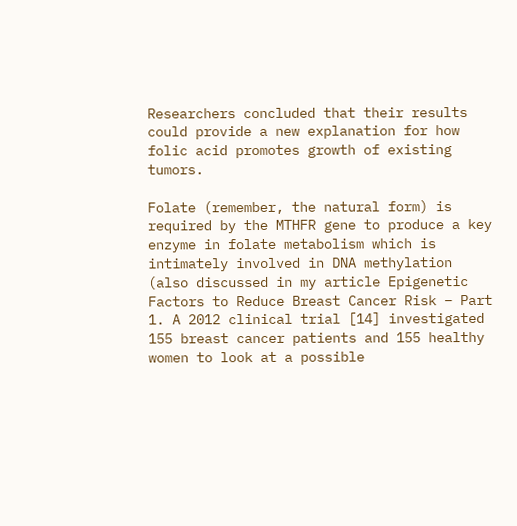Researchers concluded that their results could provide a new explanation for how folic acid promotes growth of existing tumors.

Folate (remember, the natural form) is required by the MTHFR gene to produce a key enzyme in folate metabolism which is intimately involved in DNA methylation (also discussed in my article Epigenetic Factors to Reduce Breast Cancer Risk – Part 1. A 2012 clinical trial [14] investigated 155 breast cancer patients and 155 healthy women to look at a possible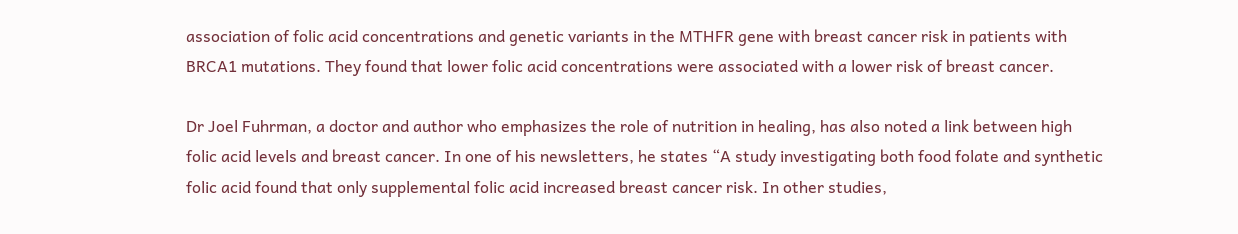association of folic acid concentrations and genetic variants in the MTHFR gene with breast cancer risk in patients with BRCA1 mutations. They found that lower folic acid concentrations were associated with a lower risk of breast cancer.

Dr Joel Fuhrman, a doctor and author who emphasizes the role of nutrition in healing, has also noted a link between high folic acid levels and breast cancer. In one of his newsletters, he states “A study investigating both food folate and synthetic folic acid found that only supplemental folic acid increased breast cancer risk. In other studies,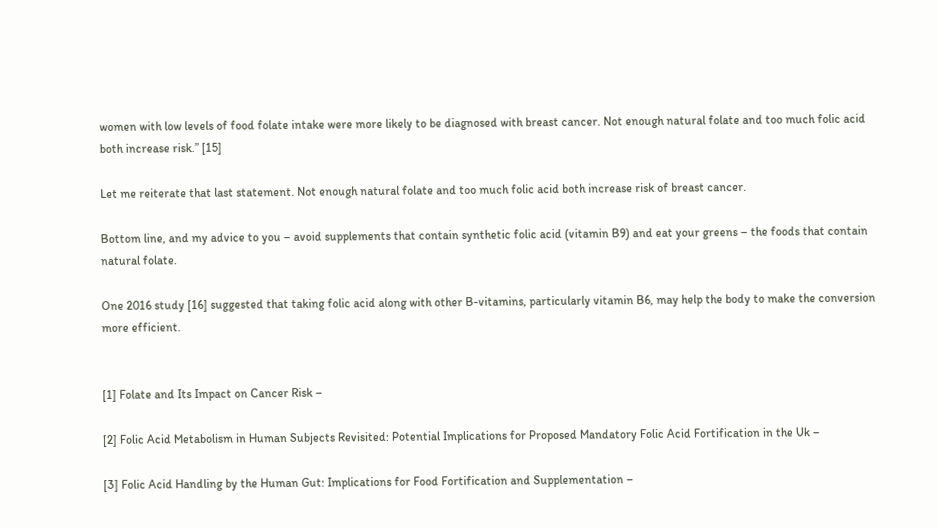women with low levels of food folate intake were more likely to be diagnosed with breast cancer. Not enough natural folate and too much folic acid both increase risk.” [15]

Let me reiterate that last statement. Not enough natural folate and too much folic acid both increase risk of breast cancer.

Bottom line, and my advice to you – avoid supplements that contain synthetic folic acid (vitamin B9) and eat your greens – the foods that contain natural folate.

One 2016 study [16] suggested that taking folic acid along with other B-vitamins, particularly vitamin B6, may help the body to make the conversion more efficient.


[1] Folate and Its Impact on Cancer Risk –

[2] Folic Acid Metabolism in Human Subjects Revisited: Potential Implications for Proposed Mandatory Folic Acid Fortification in the Uk –

[3] Folic Acid Handling by the Human Gut: Implications for Food Fortification and Supplementation –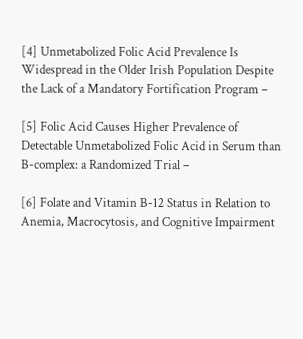[4] Unmetabolized Folic Acid Prevalence Is Widespread in the Older Irish Population Despite the Lack of a Mandatory Fortification Program –

[5] Folic Acid Causes Higher Prevalence of Detectable Unmetabolized Folic Acid in Serum than B-complex: a Randomized Trial –

[6] Folate and Vitamin B-12 Status in Relation to Anemia, Macrocytosis, and Cognitive Impairment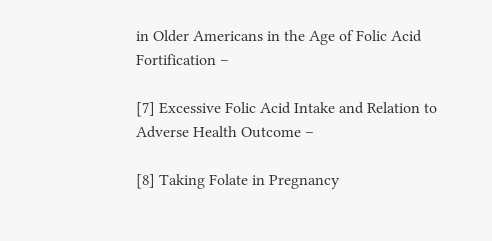in Older Americans in the Age of Folic Acid Fortification –

[7] Excessive Folic Acid Intake and Relation to Adverse Health Outcome –

[8] Taking Folate in Pregnancy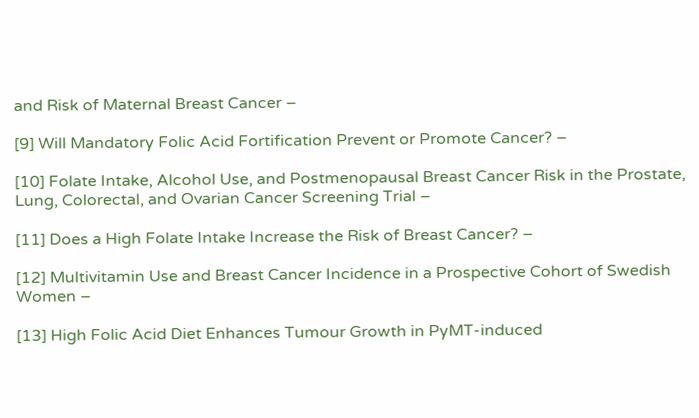and Risk of Maternal Breast Cancer –

[9] Will Mandatory Folic Acid Fortification Prevent or Promote Cancer? –

[10] Folate Intake, Alcohol Use, and Postmenopausal Breast Cancer Risk in the Prostate, Lung, Colorectal, and Ovarian Cancer Screening Trial –

[11] Does a High Folate Intake Increase the Risk of Breast Cancer? –

[12] Multivitamin Use and Breast Cancer Incidence in a Prospective Cohort of Swedish Women –

[13] High Folic Acid Diet Enhances Tumour Growth in PyMT-induced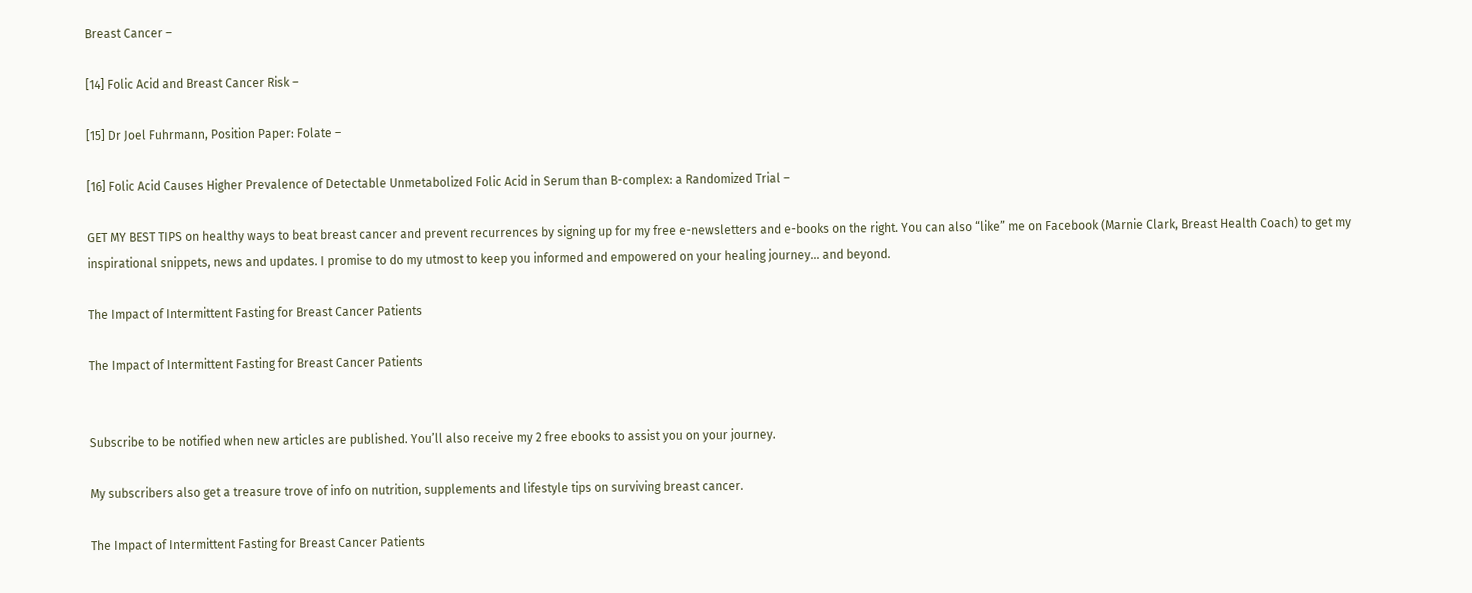Breast Cancer –

[14] Folic Acid and Breast Cancer Risk –

[15] Dr Joel Fuhrmann, Position Paper: Folate –

[16] Folic Acid Causes Higher Prevalence of Detectable Unmetabolized Folic Acid in Serum than B-complex: a Randomized Trial –

GET MY BEST TIPS on healthy ways to beat breast cancer and prevent recurrences by signing up for my free e-newsletters and e-books on the right. You can also “like” me on Facebook (Marnie Clark, Breast Health Coach) to get my inspirational snippets, news and updates. I promise to do my utmost to keep you informed and empowered on your healing journey… and beyond.

The Impact of Intermittent Fasting for Breast Cancer Patients

The Impact of Intermittent Fasting for Breast Cancer Patients


Subscribe to be notified when new articles are published. You’ll also receive my 2 free ebooks to assist you on your journey.

My subscribers also get a treasure trove of info on nutrition, supplements and lifestyle tips on surviving breast cancer.

The Impact of Intermittent Fasting for Breast Cancer Patients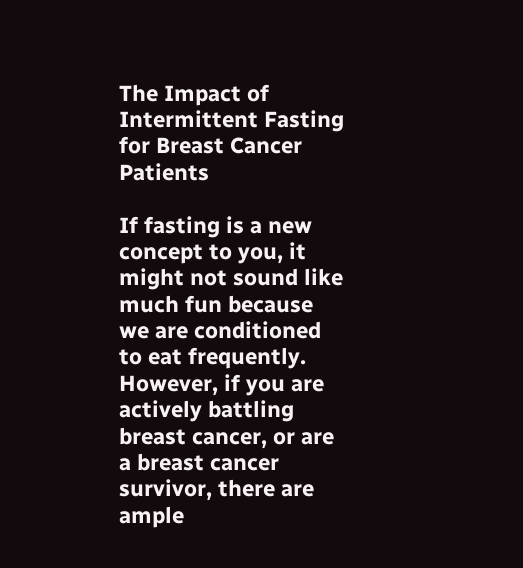The Impact of Intermittent Fasting for Breast Cancer Patients

If fasting is a new concept to you, it might not sound like much fun because we are conditioned to eat frequently. However, if you are actively battling breast cancer, or are a breast cancer survivor, there are ample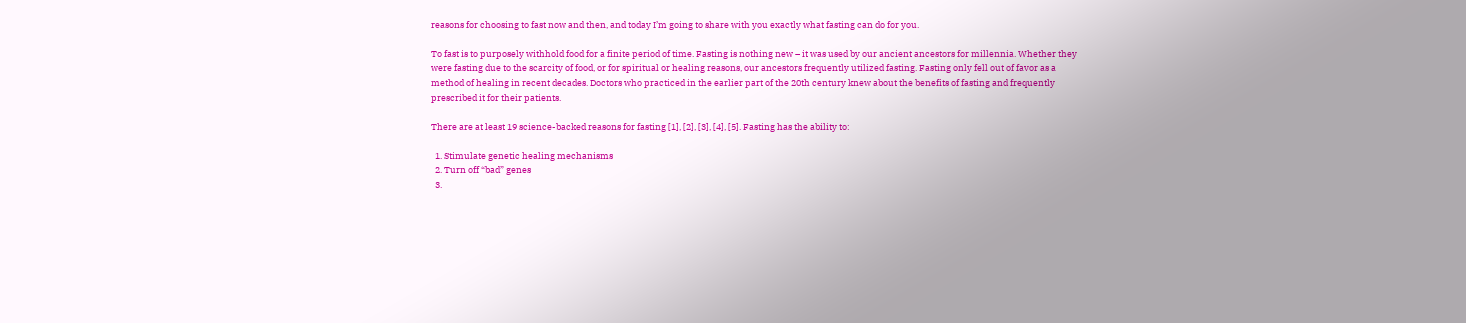reasons for choosing to fast now and then, and today I’m going to share with you exactly what fasting can do for you.

To fast is to purposely withhold food for a finite period of time. Fasting is nothing new – it was used by our ancient ancestors for millennia. Whether they were fasting due to the scarcity of food, or for spiritual or healing reasons, our ancestors frequently utilized fasting. Fasting only fell out of favor as a method of healing in recent decades. Doctors who practiced in the earlier part of the 20th century knew about the benefits of fasting and frequently prescribed it for their patients.

There are at least 19 science-backed reasons for fasting [1], [2], [3], [4], [5]. Fasting has the ability to:

  1. Stimulate genetic healing mechanisms
  2. Turn off “bad” genes
  3.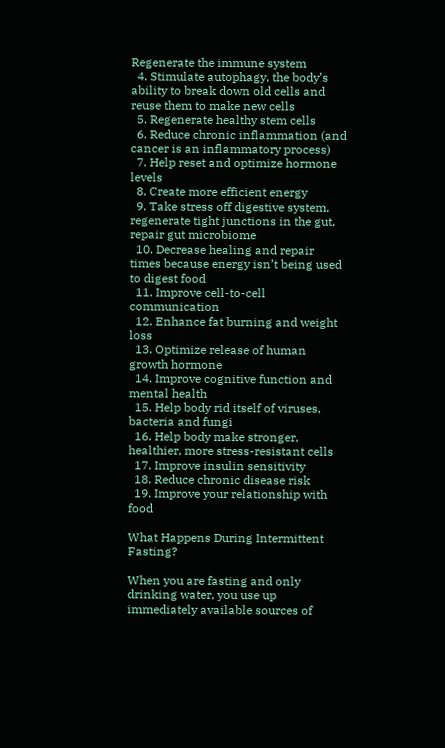Regenerate the immune system
  4. Stimulate autophagy, the body’s ability to break down old cells and reuse them to make new cells
  5. Regenerate healthy stem cells
  6. Reduce chronic inflammation (and cancer is an inflammatory process)
  7. Help reset and optimize hormone levels
  8. Create more efficient energy
  9. Take stress off digestive system, regenerate tight junctions in the gut, repair gut microbiome
  10. Decrease healing and repair times because energy isn’t being used to digest food
  11. Improve cell-to-cell communication
  12. Enhance fat burning and weight loss
  13. Optimize release of human growth hormone
  14. Improve cognitive function and mental health
  15. Help body rid itself of viruses, bacteria and fungi
  16. Help body make stronger, healthier, more stress-resistant cells
  17. Improve insulin sensitivity
  18. Reduce chronic disease risk
  19. Improve your relationship with food

What Happens During Intermittent Fasting?

When you are fasting and only drinking water, you use up immediately available sources of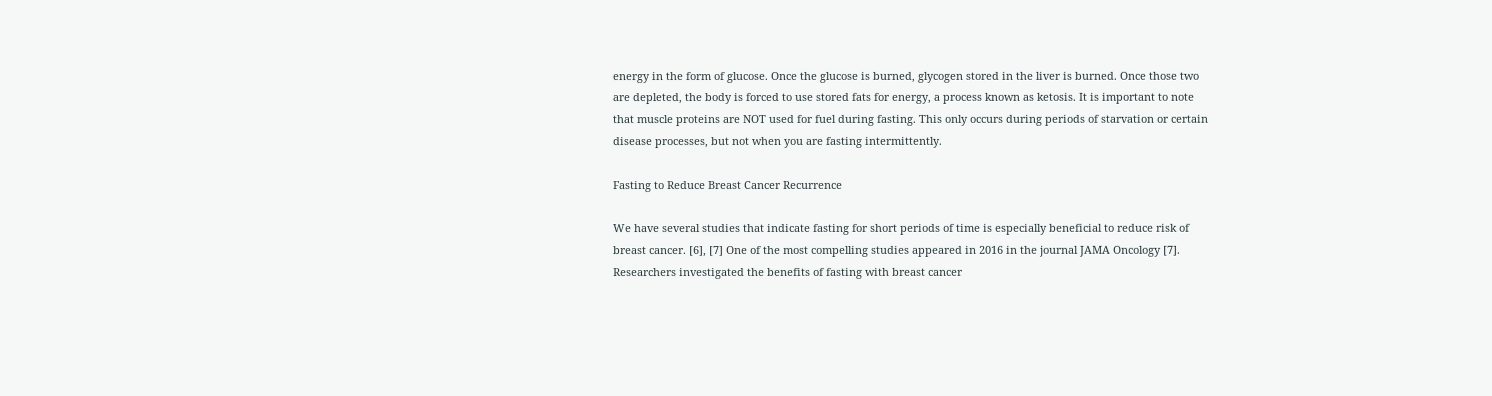energy in the form of glucose. Once the glucose is burned, glycogen stored in the liver is burned. Once those two are depleted, the body is forced to use stored fats for energy, a process known as ketosis. It is important to note that muscle proteins are NOT used for fuel during fasting. This only occurs during periods of starvation or certain disease processes, but not when you are fasting intermittently.

Fasting to Reduce Breast Cancer Recurrence

We have several studies that indicate fasting for short periods of time is especially beneficial to reduce risk of breast cancer. [6], [7] One of the most compelling studies appeared in 2016 in the journal JAMA Oncology [7]. Researchers investigated the benefits of fasting with breast cancer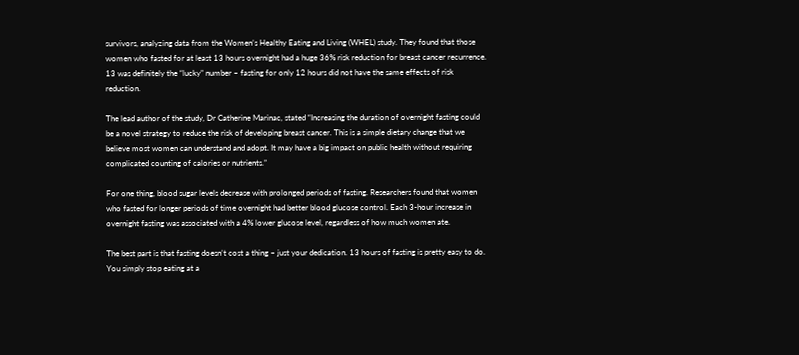survivors, analyzing data from the Women’s Healthy Eating and Living (WHEL) study. They found that those women who fasted for at least 13 hours overnight had a huge 36% risk reduction for breast cancer recurrence. 13 was definitely the “lucky” number – fasting for only 12 hours did not have the same effects of risk reduction.

The lead author of the study, Dr Catherine Marinac, stated “Increasing the duration of overnight fasting could be a novel strategy to reduce the risk of developing breast cancer. This is a simple dietary change that we believe most women can understand and adopt. It may have a big impact on public health without requiring complicated counting of calories or nutrients.”

For one thing, blood sugar levels decrease with prolonged periods of fasting. Researchers found that women who fasted for longer periods of time overnight had better blood glucose control. Each 3-hour increase in overnight fasting was associated with a 4% lower glucose level, regardless of how much women ate.

The best part is that fasting doesn’t cost a thing – just your dedication. 13 hours of fasting is pretty easy to do. You simply stop eating at a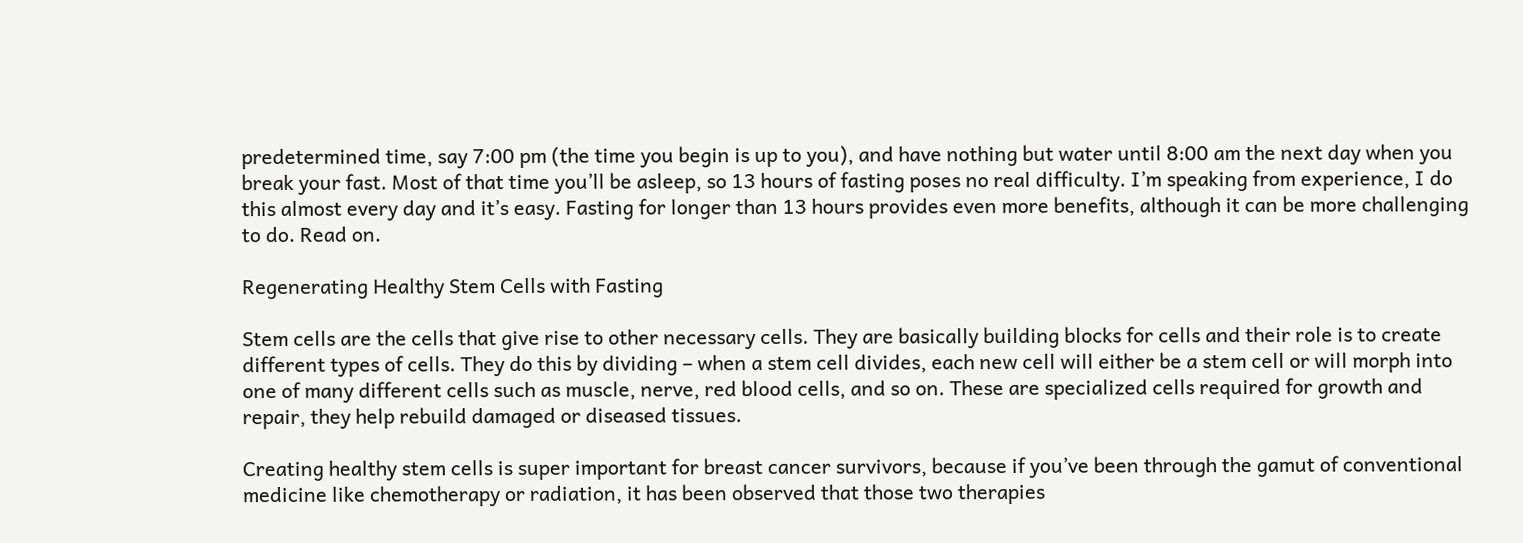predetermined time, say 7:00 pm (the time you begin is up to you), and have nothing but water until 8:00 am the next day when you break your fast. Most of that time you’ll be asleep, so 13 hours of fasting poses no real difficulty. I’m speaking from experience, I do this almost every day and it’s easy. Fasting for longer than 13 hours provides even more benefits, although it can be more challenging to do. Read on.

Regenerating Healthy Stem Cells with Fasting

Stem cells are the cells that give rise to other necessary cells. They are basically building blocks for cells and their role is to create different types of cells. They do this by dividing – when a stem cell divides, each new cell will either be a stem cell or will morph into one of many different cells such as muscle, nerve, red blood cells, and so on. These are specialized cells required for growth and repair, they help rebuild damaged or diseased tissues.

Creating healthy stem cells is super important for breast cancer survivors, because if you’ve been through the gamut of conventional medicine like chemotherapy or radiation, it has been observed that those two therapies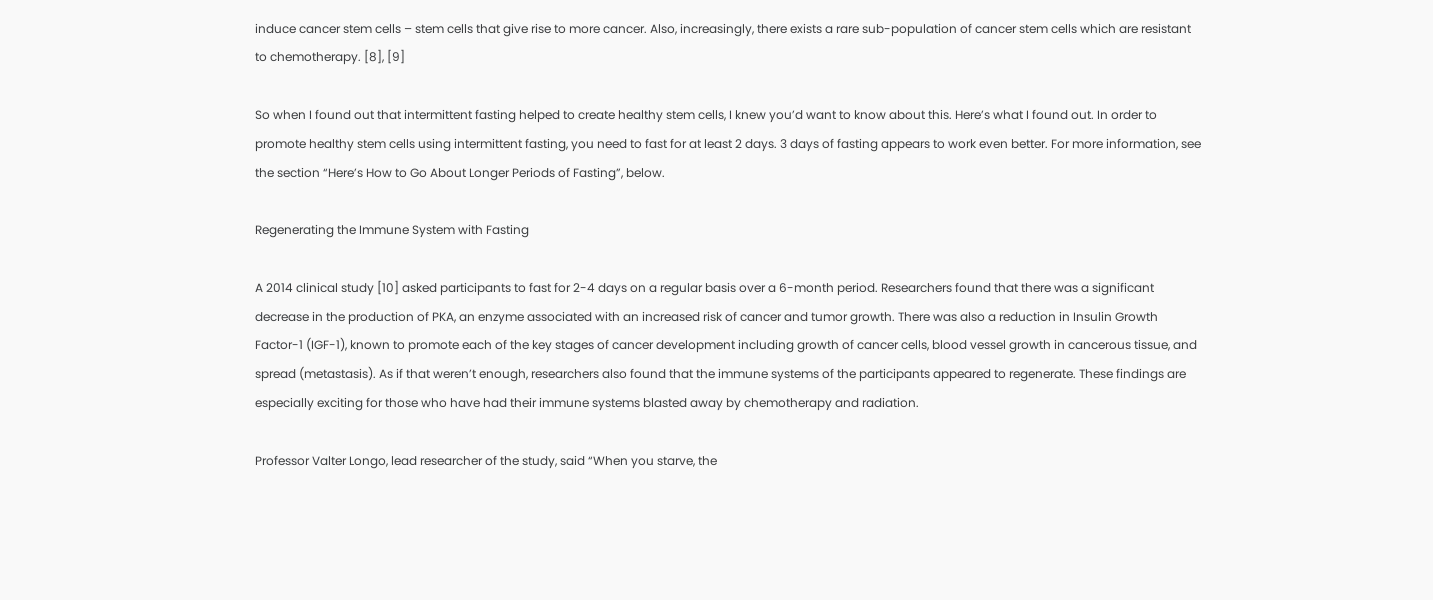induce cancer stem cells – stem cells that give rise to more cancer. Also, increasingly, there exists a rare sub-population of cancer stem cells which are resistant to chemotherapy. [8], [9]

So when I found out that intermittent fasting helped to create healthy stem cells, I knew you’d want to know about this. Here’s what I found out. In order to promote healthy stem cells using intermittent fasting, you need to fast for at least 2 days. 3 days of fasting appears to work even better. For more information, see the section “Here’s How to Go About Longer Periods of Fasting”, below.

Regenerating the Immune System with Fasting

A 2014 clinical study [10] asked participants to fast for 2-4 days on a regular basis over a 6-month period. Researchers found that there was a significant decrease in the production of PKA, an enzyme associated with an increased risk of cancer and tumor growth. There was also a reduction in Insulin Growth Factor-1 (IGF-1), known to promote each of the key stages of cancer development including growth of cancer cells, blood vessel growth in cancerous tissue, and spread (metastasis). As if that weren’t enough, researchers also found that the immune systems of the participants appeared to regenerate. These findings are especially exciting for those who have had their immune systems blasted away by chemotherapy and radiation.

Professor Valter Longo, lead researcher of the study, said “When you starve, the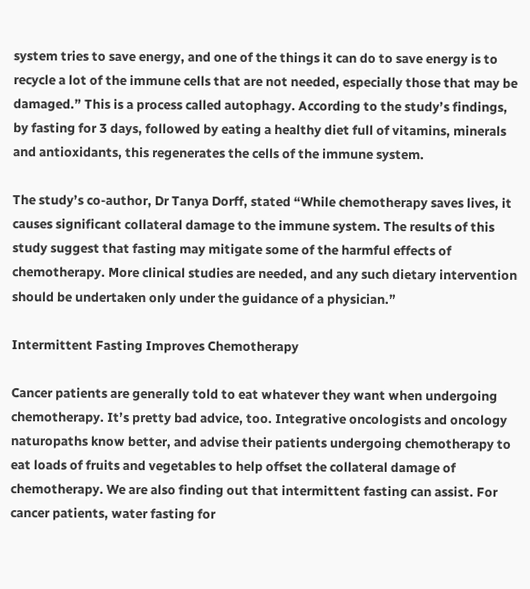system tries to save energy, and one of the things it can do to save energy is to recycle a lot of the immune cells that are not needed, especially those that may be damaged.” This is a process called autophagy. According to the study’s findings, by fasting for 3 days, followed by eating a healthy diet full of vitamins, minerals and antioxidants, this regenerates the cells of the immune system.

The study’s co-author, Dr Tanya Dorff, stated “While chemotherapy saves lives, it causes significant collateral damage to the immune system. The results of this study suggest that fasting may mitigate some of the harmful effects of chemotherapy. More clinical studies are needed, and any such dietary intervention should be undertaken only under the guidance of a physician.”

Intermittent Fasting Improves Chemotherapy

Cancer patients are generally told to eat whatever they want when undergoing chemotherapy. It’s pretty bad advice, too. Integrative oncologists and oncology naturopaths know better, and advise their patients undergoing chemotherapy to eat loads of fruits and vegetables to help offset the collateral damage of chemotherapy. We are also finding out that intermittent fasting can assist. For cancer patients, water fasting for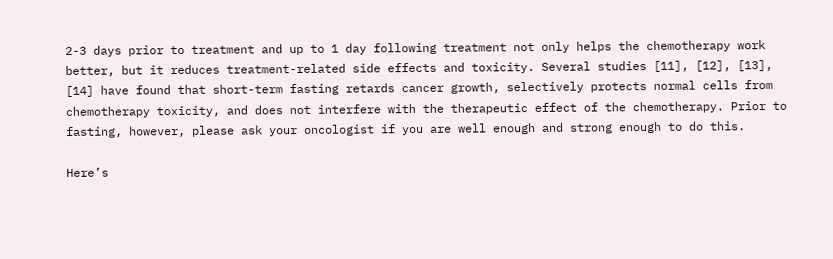2-3 days prior to treatment and up to 1 day following treatment not only helps the chemotherapy work better, but it reduces treatment-related side effects and toxicity. Several studies [11], [12], [13], [14] have found that short-term fasting retards cancer growth, selectively protects normal cells from chemotherapy toxicity, and does not interfere with the therapeutic effect of the chemotherapy. Prior to fasting, however, please ask your oncologist if you are well enough and strong enough to do this.

Here’s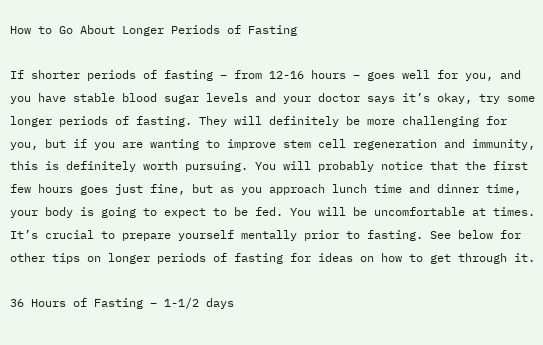How to Go About Longer Periods of Fasting

If shorter periods of fasting – from 12-16 hours – goes well for you, and you have stable blood sugar levels and your doctor says it’s okay, try some longer periods of fasting. They will definitely be more challenging for you, but if you are wanting to improve stem cell regeneration and immunity, this is definitely worth pursuing. You will probably notice that the first few hours goes just fine, but as you approach lunch time and dinner time, your body is going to expect to be fed. You will be uncomfortable at times. It’s crucial to prepare yourself mentally prior to fasting. See below for other tips on longer periods of fasting for ideas on how to get through it.

36 Hours of Fasting – 1-1/2 days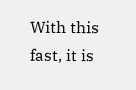With this fast, it is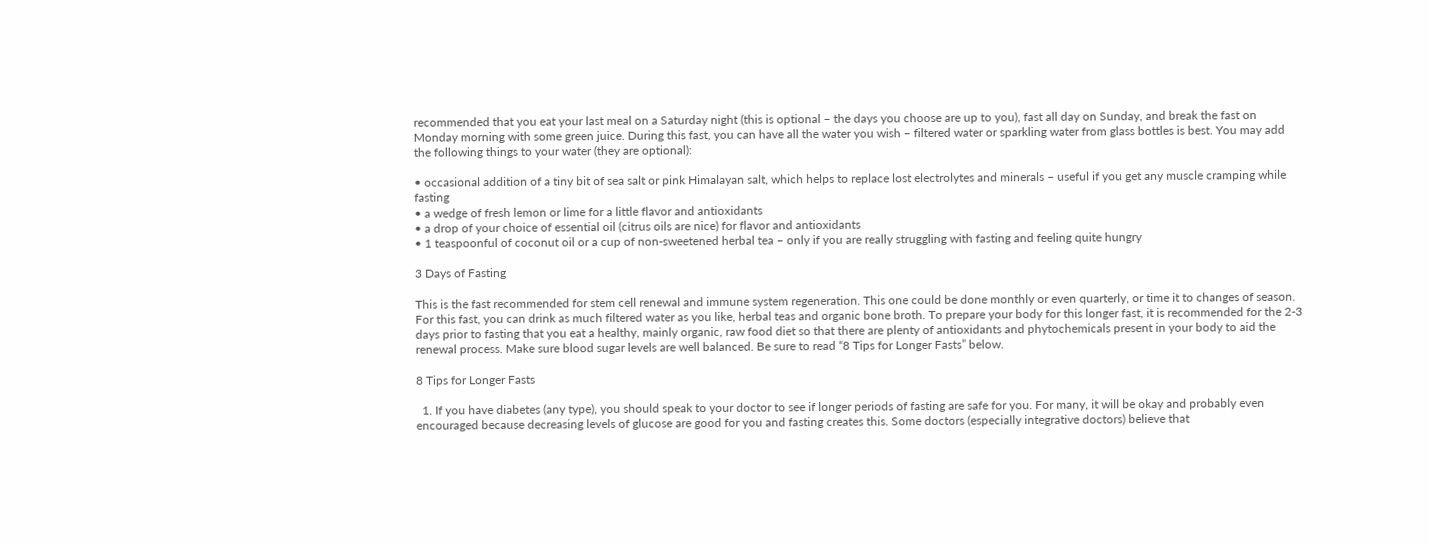recommended that you eat your last meal on a Saturday night (this is optional – the days you choose are up to you), fast all day on Sunday, and break the fast on Monday morning with some green juice. During this fast, you can have all the water you wish – filtered water or sparkling water from glass bottles is best. You may add the following things to your water (they are optional):

• occasional addition of a tiny bit of sea salt or pink Himalayan salt, which helps to replace lost electrolytes and minerals – useful if you get any muscle cramping while fasting
• a wedge of fresh lemon or lime for a little flavor and antioxidants
• a drop of your choice of essential oil (citrus oils are nice) for flavor and antioxidants
• 1 teaspoonful of coconut oil or a cup of non-sweetened herbal tea – only if you are really struggling with fasting and feeling quite hungry

3 Days of Fasting

This is the fast recommended for stem cell renewal and immune system regeneration. This one could be done monthly or even quarterly, or time it to changes of season. For this fast, you can drink as much filtered water as you like, herbal teas and organic bone broth. To prepare your body for this longer fast, it is recommended for the 2-3 days prior to fasting that you eat a healthy, mainly organic, raw food diet so that there are plenty of antioxidants and phytochemicals present in your body to aid the renewal process. Make sure blood sugar levels are well balanced. Be sure to read “8 Tips for Longer Fasts” below.

8 Tips for Longer Fasts

  1. If you have diabetes (any type), you should speak to your doctor to see if longer periods of fasting are safe for you. For many, it will be okay and probably even encouraged because decreasing levels of glucose are good for you and fasting creates this. Some doctors (especially integrative doctors) believe that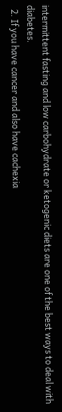intermittent fasting and low carbohydrate or ketogenic diets are one of the best ways to deal with diabetes.
  2. If you have cancer and also have cachexia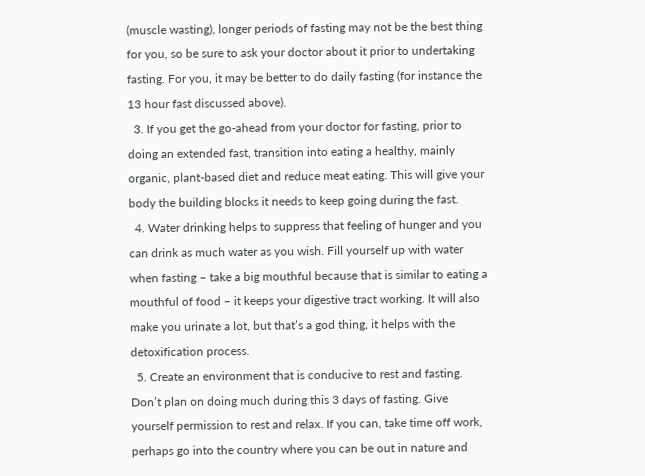(muscle wasting), longer periods of fasting may not be the best thing for you, so be sure to ask your doctor about it prior to undertaking fasting. For you, it may be better to do daily fasting (for instance the 13 hour fast discussed above).
  3. If you get the go-ahead from your doctor for fasting, prior to doing an extended fast, transition into eating a healthy, mainly organic, plant-based diet and reduce meat eating. This will give your body the building blocks it needs to keep going during the fast.
  4. Water drinking helps to suppress that feeling of hunger and you can drink as much water as you wish. Fill yourself up with water when fasting – take a big mouthful because that is similar to eating a mouthful of food – it keeps your digestive tract working. It will also make you urinate a lot, but that’s a god thing, it helps with the detoxification process.
  5. Create an environment that is conducive to rest and fasting. Don’t plan on doing much during this 3 days of fasting. Give yourself permission to rest and relax. If you can, take time off work, perhaps go into the country where you can be out in nature and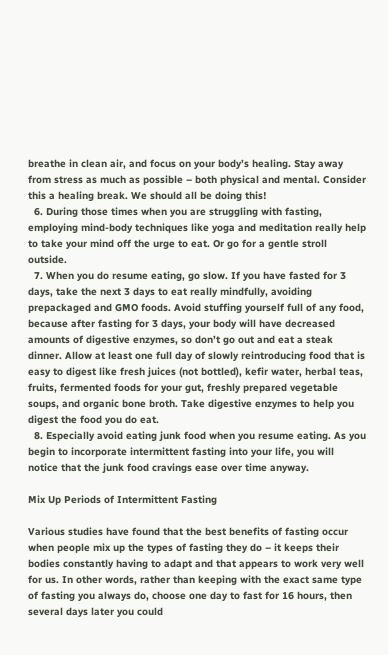breathe in clean air, and focus on your body’s healing. Stay away from stress as much as possible – both physical and mental. Consider this a healing break. We should all be doing this!
  6. During those times when you are struggling with fasting, employing mind-body techniques like yoga and meditation really help to take your mind off the urge to eat. Or go for a gentle stroll outside.
  7. When you do resume eating, go slow. If you have fasted for 3 days, take the next 3 days to eat really mindfully, avoiding prepackaged and GMO foods. Avoid stuffing yourself full of any food, because after fasting for 3 days, your body will have decreased amounts of digestive enzymes, so don’t go out and eat a steak dinner. Allow at least one full day of slowly reintroducing food that is easy to digest like fresh juices (not bottled), kefir water, herbal teas, fruits, fermented foods for your gut, freshly prepared vegetable soups, and organic bone broth. Take digestive enzymes to help you digest the food you do eat.
  8. Especially avoid eating junk food when you resume eating. As you begin to incorporate intermittent fasting into your life, you will notice that the junk food cravings ease over time anyway.

Mix Up Periods of Intermittent Fasting

Various studies have found that the best benefits of fasting occur when people mix up the types of fasting they do – it keeps their bodies constantly having to adapt and that appears to work very well for us. In other words, rather than keeping with the exact same type of fasting you always do, choose one day to fast for 16 hours, then several days later you could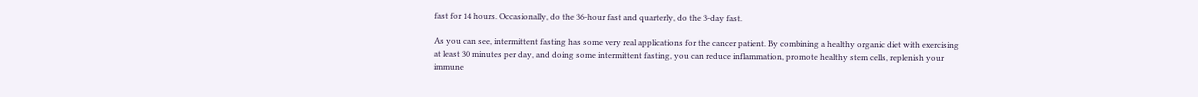fast for 14 hours. Occasionally, do the 36-hour fast and quarterly, do the 3-day fast.

As you can see, intermittent fasting has some very real applications for the cancer patient. By combining a healthy organic diet with exercising at least 30 minutes per day, and doing some intermittent fasting, you can reduce inflammation, promote healthy stem cells, replenish your immune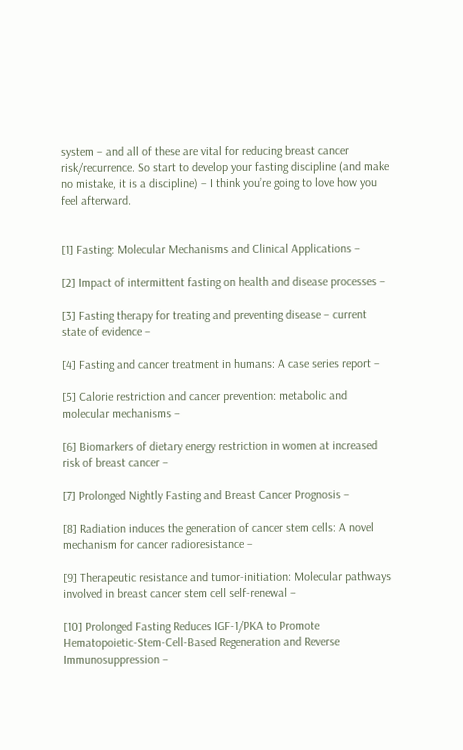system – and all of these are vital for reducing breast cancer risk/recurrence. So start to develop your fasting discipline (and make no mistake, it is a discipline) – I think you’re going to love how you feel afterward.


[1] Fasting: Molecular Mechanisms and Clinical Applications –

[2] Impact of intermittent fasting on health and disease processes –

[3] Fasting therapy for treating and preventing disease – current state of evidence –

[4] Fasting and cancer treatment in humans: A case series report –

[5] Calorie restriction and cancer prevention: metabolic and molecular mechanisms –

[6] Biomarkers of dietary energy restriction in women at increased risk of breast cancer –

[7] Prolonged Nightly Fasting and Breast Cancer Prognosis –

[8] Radiation induces the generation of cancer stem cells: A novel mechanism for cancer radioresistance –

[9] Therapeutic resistance and tumor-initiation: Molecular pathways involved in breast cancer stem cell self-renewal –

[10] Prolonged Fasting Reduces IGF-1/PKA to Promote Hematopoietic-Stem-Cell-Based Regeneration and Reverse Immunosuppression –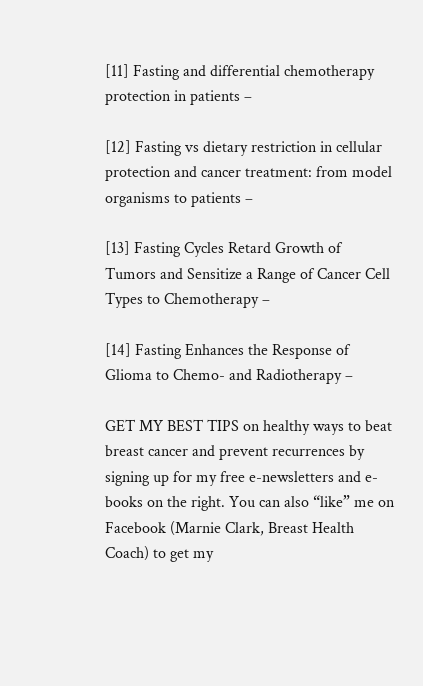[11] Fasting and differential chemotherapy protection in patients –

[12] Fasting vs dietary restriction in cellular protection and cancer treatment: from model organisms to patients –

[13] Fasting Cycles Retard Growth of Tumors and Sensitize a Range of Cancer Cell Types to Chemotherapy –

[14] Fasting Enhances the Response of Glioma to Chemo- and Radiotherapy –

GET MY BEST TIPS on healthy ways to beat breast cancer and prevent recurrences by signing up for my free e-newsletters and e-books on the right. You can also “like” me on Facebook (Marnie Clark, Breast Health Coach) to get my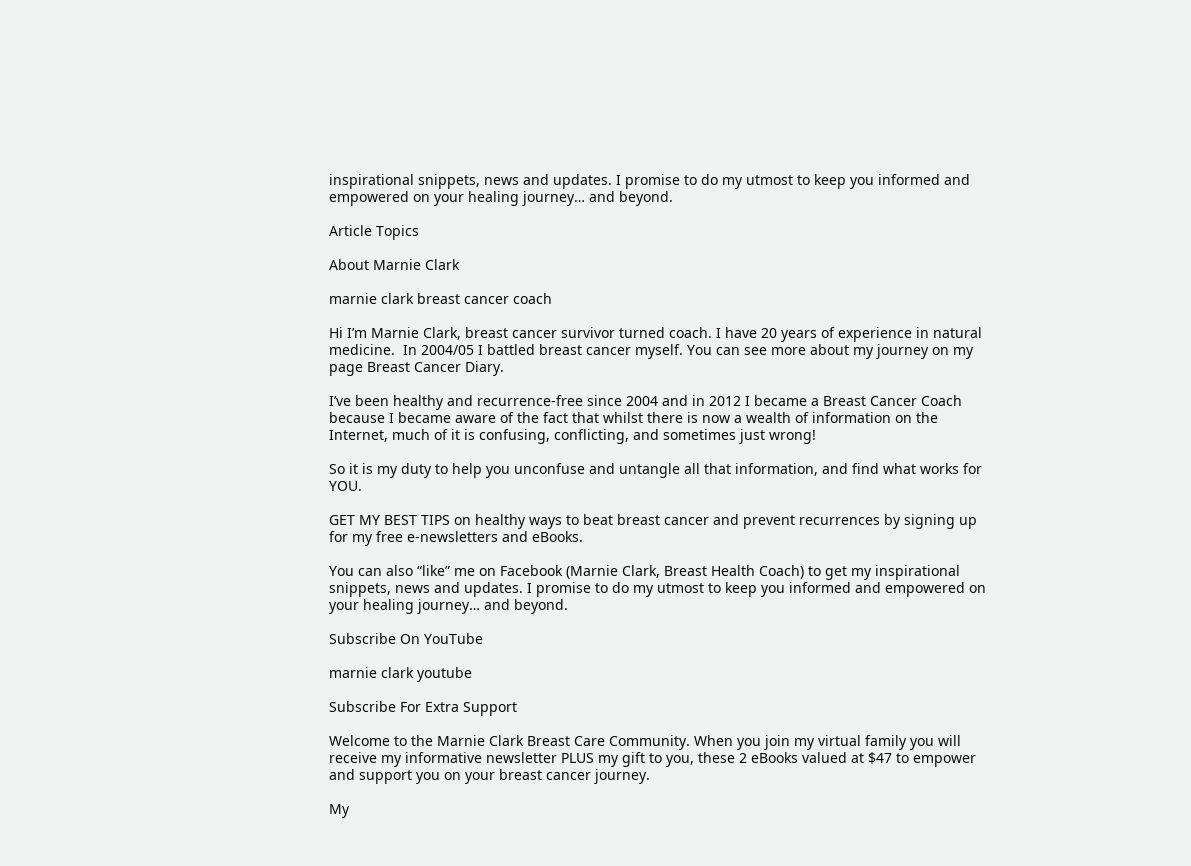inspirational snippets, news and updates. I promise to do my utmost to keep you informed and empowered on your healing journey… and beyond.

Article Topics

About Marnie Clark

marnie clark breast cancer coach

Hi I’m Marnie Clark, breast cancer survivor turned coach. I have 20 years of experience in natural medicine.  In 2004/05 I battled breast cancer myself. You can see more about my journey on my page Breast Cancer Diary.

I’ve been healthy and recurrence-free since 2004 and in 2012 I became a Breast Cancer Coach because I became aware of the fact that whilst there is now a wealth of information on the Internet, much of it is confusing, conflicting, and sometimes just wrong!

So it is my duty to help you unconfuse and untangle all that information, and find what works for YOU.

GET MY BEST TIPS on healthy ways to beat breast cancer and prevent recurrences by signing up for my free e-newsletters and eBooks.

You can also “like” me on Facebook (Marnie Clark, Breast Health Coach) to get my inspirational snippets, news and updates. I promise to do my utmost to keep you informed and empowered on your healing journey… and beyond.

Subscribe On YouTube

marnie clark youtube

Subscribe For Extra Support

Welcome to the Marnie Clark Breast Care Community. When you join my virtual family you will receive my informative newsletter PLUS my gift to you, these 2 eBooks valued at $47 to empower and support you on your breast cancer journey.

My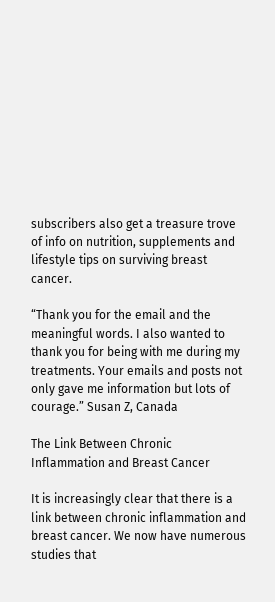subscribers also get a treasure trove of info on nutrition, supplements and lifestyle tips on surviving breast cancer.

“Thank you for the email and the meaningful words. I also wanted to thank you for being with me during my treatments. Your emails and posts not only gave me information but lots of courage.” Susan Z, Canada

The Link Between Chronic Inflammation and Breast Cancer

It is increasingly clear that there is a link between chronic inflammation and breast cancer. We now have numerous studies that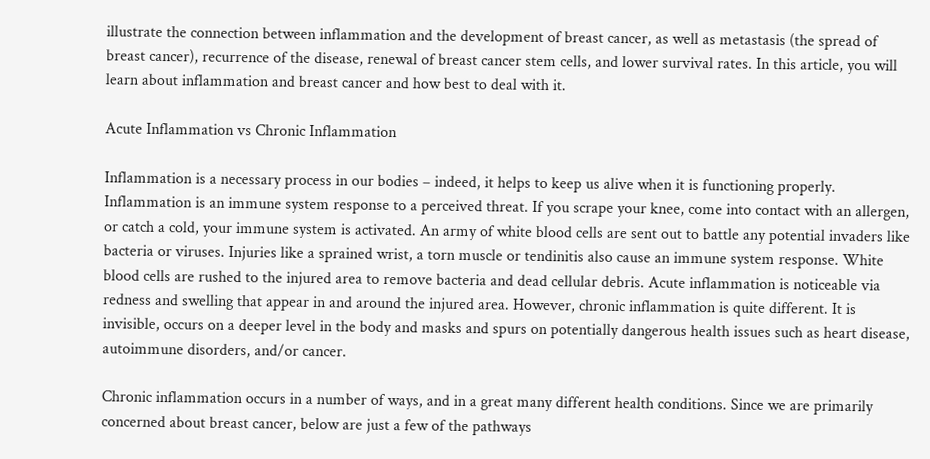illustrate the connection between inflammation and the development of breast cancer, as well as metastasis (the spread of breast cancer), recurrence of the disease, renewal of breast cancer stem cells, and lower survival rates. In this article, you will learn about inflammation and breast cancer and how best to deal with it.

Acute Inflammation vs Chronic Inflammation

Inflammation is a necessary process in our bodies – indeed, it helps to keep us alive when it is functioning properly. Inflammation is an immune system response to a perceived threat. If you scrape your knee, come into contact with an allergen, or catch a cold, your immune system is activated. An army of white blood cells are sent out to battle any potential invaders like bacteria or viruses. Injuries like a sprained wrist, a torn muscle or tendinitis also cause an immune system response. White blood cells are rushed to the injured area to remove bacteria and dead cellular debris. Acute inflammation is noticeable via redness and swelling that appear in and around the injured area. However, chronic inflammation is quite different. It is invisible, occurs on a deeper level in the body and masks and spurs on potentially dangerous health issues such as heart disease, autoimmune disorders, and/or cancer.

Chronic inflammation occurs in a number of ways, and in a great many different health conditions. Since we are primarily concerned about breast cancer, below are just a few of the pathways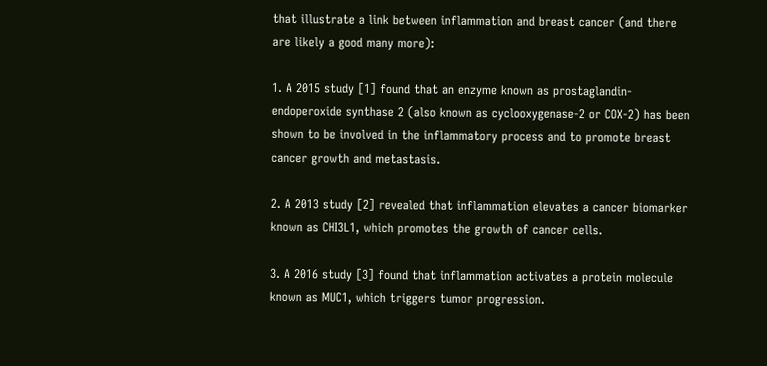that illustrate a link between inflammation and breast cancer (and there are likely a good many more):

1. A 2015 study [1] found that an enzyme known as prostaglandin-endoperoxide synthase 2 (also known as cyclooxygenase-2 or COX-2) has been shown to be involved in the inflammatory process and to promote breast cancer growth and metastasis.

2. A 2013 study [2] revealed that inflammation elevates a cancer biomarker known as CHI3L1, which promotes the growth of cancer cells.

3. A 2016 study [3] found that inflammation activates a protein molecule known as MUC1, which triggers tumor progression.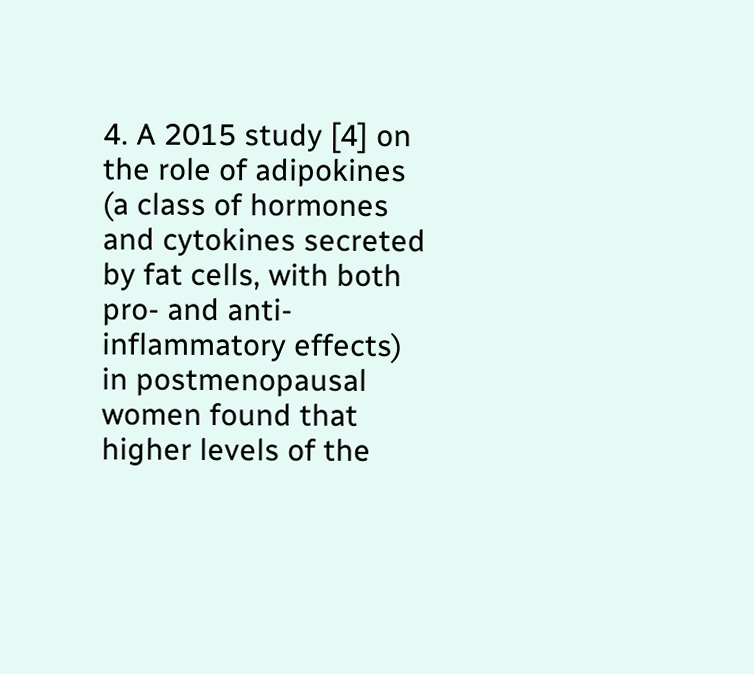4. A 2015 study [4] on the role of adipokines (a class of hormones and cytokines secreted by fat cells, with both pro- and anti-inflammatory effects) in postmenopausal women found that higher levels of the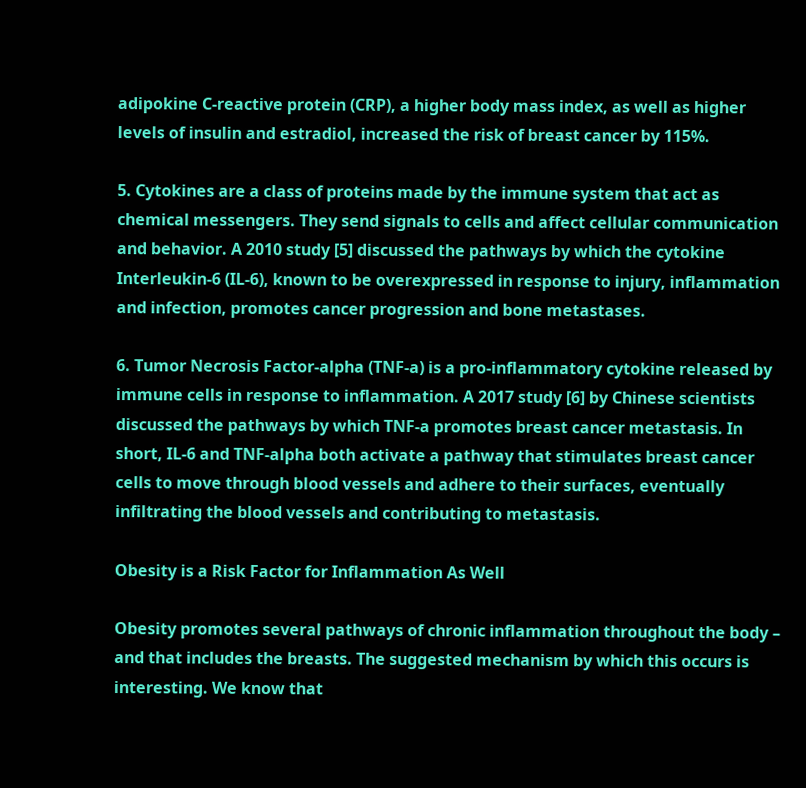adipokine C-reactive protein (CRP), a higher body mass index, as well as higher levels of insulin and estradiol, increased the risk of breast cancer by 115%.

5. Cytokines are a class of proteins made by the immune system that act as chemical messengers. They send signals to cells and affect cellular communication and behavior. A 2010 study [5] discussed the pathways by which the cytokine Interleukin-6 (IL-6), known to be overexpressed in response to injury, inflammation and infection, promotes cancer progression and bone metastases.

6. Tumor Necrosis Factor-alpha (TNF-a) is a pro-inflammatory cytokine released by immune cells in response to inflammation. A 2017 study [6] by Chinese scientists discussed the pathways by which TNF-a promotes breast cancer metastasis. In short, IL-6 and TNF-alpha both activate a pathway that stimulates breast cancer cells to move through blood vessels and adhere to their surfaces, eventually infiltrating the blood vessels and contributing to metastasis.

Obesity is a Risk Factor for Inflammation As Well

Obesity promotes several pathways of chronic inflammation throughout the body – and that includes the breasts. The suggested mechanism by which this occurs is interesting. We know that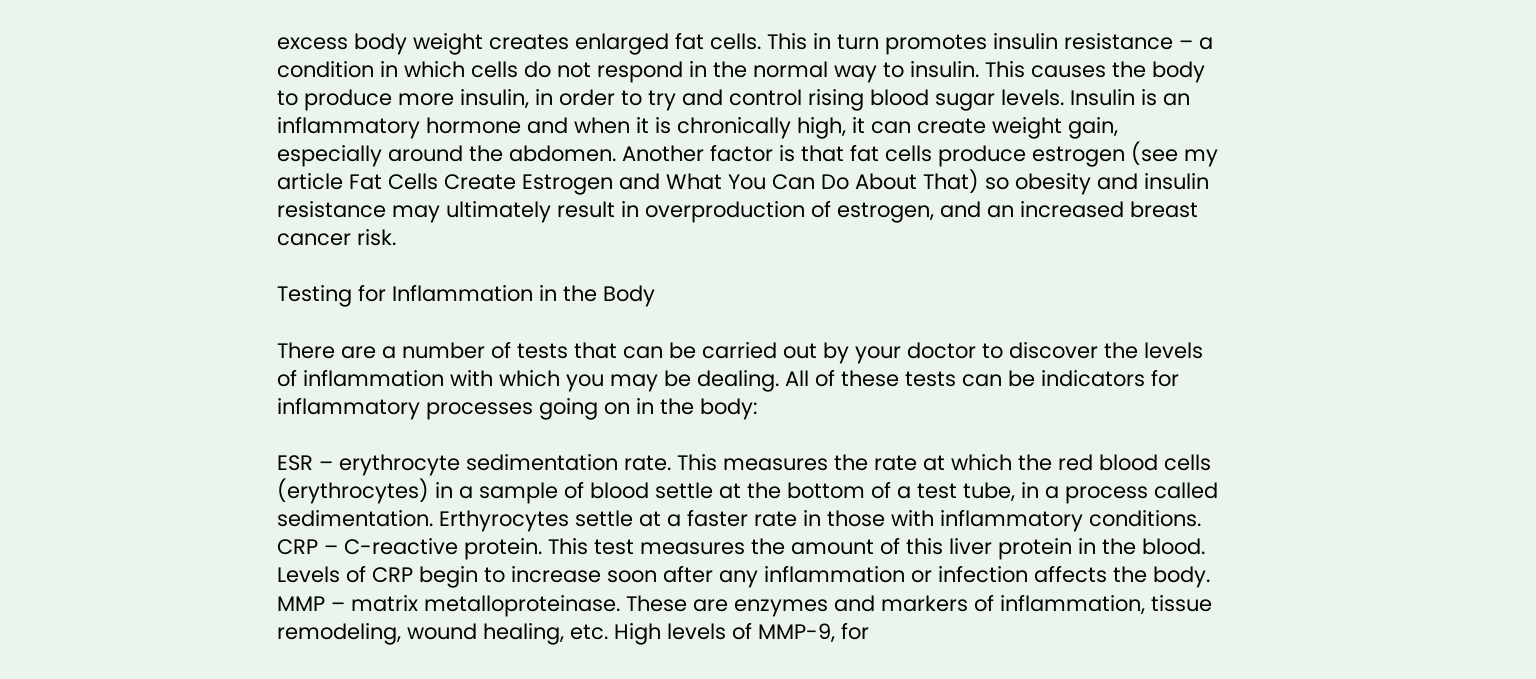excess body weight creates enlarged fat cells. This in turn promotes insulin resistance – a condition in which cells do not respond in the normal way to insulin. This causes the body to produce more insulin, in order to try and control rising blood sugar levels. Insulin is an inflammatory hormone and when it is chronically high, it can create weight gain, especially around the abdomen. Another factor is that fat cells produce estrogen (see my article Fat Cells Create Estrogen and What You Can Do About That) so obesity and insulin resistance may ultimately result in overproduction of estrogen, and an increased breast cancer risk.

Testing for Inflammation in the Body

There are a number of tests that can be carried out by your doctor to discover the levels of inflammation with which you may be dealing. All of these tests can be indicators for inflammatory processes going on in the body:

ESR – erythrocyte sedimentation rate. This measures the rate at which the red blood cells (erythrocytes) in a sample of blood settle at the bottom of a test tube, in a process called sedimentation. Erthyrocytes settle at a faster rate in those with inflammatory conditions.
CRP – C-reactive protein. This test measures the amount of this liver protein in the blood. Levels of CRP begin to increase soon after any inflammation or infection affects the body.
MMP – matrix metalloproteinase. These are enzymes and markers of inflammation, tissue remodeling, wound healing, etc. High levels of MMP-9, for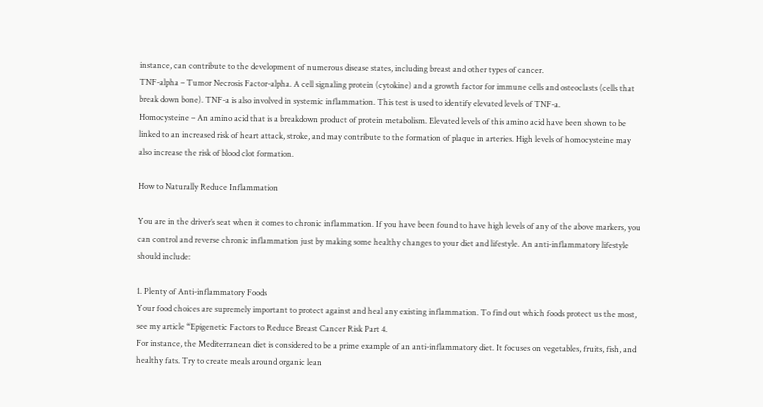instance, can contribute to the development of numerous disease states, including breast and other types of cancer.
TNF-alpha – Tumor Necrosis Factor-alpha. A cell signaling protein (cytokine) and a growth factor for immune cells and osteoclasts (cells that break down bone). TNF-a is also involved in systemic inflammation. This test is used to identify elevated levels of TNF-a.
Homocysteine – An amino acid that is a breakdown product of protein metabolism. Elevated levels of this amino acid have been shown to be linked to an increased risk of heart attack, stroke, and may contribute to the formation of plaque in arteries. High levels of homocysteine may also increase the risk of blood clot formation.

How to Naturally Reduce Inflammation

You are in the driver’s seat when it comes to chronic inflammation. If you have been found to have high levels of any of the above markers, you can control and reverse chronic inflammation just by making some healthy changes to your diet and lifestyle. An anti-inflammatory lifestyle should include:

1. Plenty of Anti-inflammatory Foods
Your food choices are supremely important to protect against and heal any existing inflammation. To find out which foods protect us the most, see my article “Epigenetic Factors to Reduce Breast Cancer Risk Part 4.
For instance, the Mediterranean diet is considered to be a prime example of an anti-inflammatory diet. It focuses on vegetables, fruits, fish, and healthy fats. Try to create meals around organic lean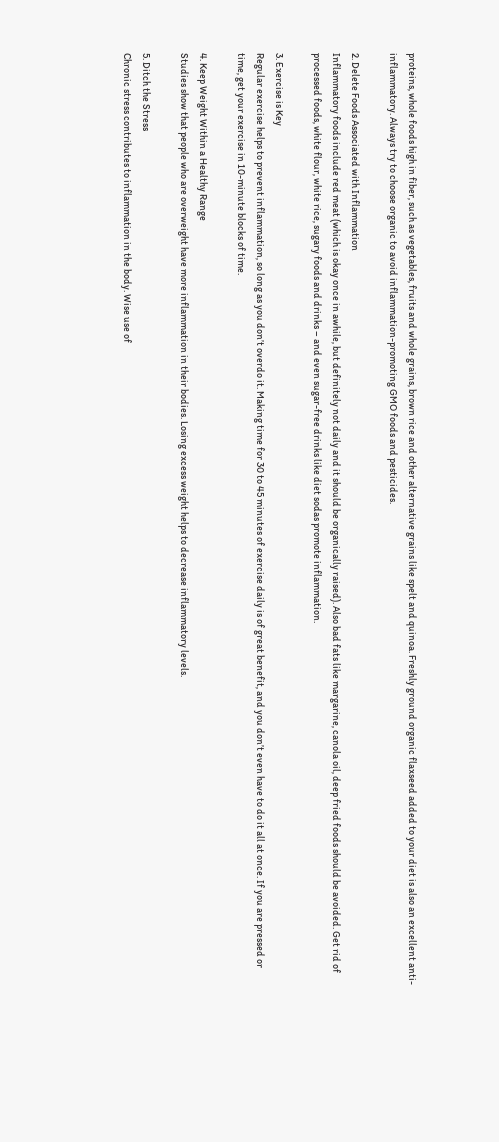proteins, whole foods high in fiber, such as vegetables, fruits and whole grains, brown rice and other alternative grains like spelt and quinoa. Freshly ground organic flaxseed added to your diet is also an excellent anti-inflammatory. Always try to choose organic to avoid inflammation-promoting GMO foods and pesticides.

2. Delete Foods Associated with Inflammation
Inflammatory foods include red meat (which is okay once in awhile, but definitely not daily and it should be organically raised). Also bad fats like margarine, canola oil, deep fried foods should be avoided. Get rid of processed foods, white flour, white rice, sugary foods and drinks – and even sugar-free drinks like diet sodas promote inflammation.

3. Exercise is Key
Regular exercise helps to prevent inflammation, so long as you don’t overdo it. Making time for 30 to 45 minutes of exercise daily is of great benefit, and you don’t even have to do it all at once. If you are pressed or time, get your exercise in 10-minute blocks of time.

4. Keep Weight Within a Healthy Range
Studies show that people who are overweight have more inflammation in their bodies. Losing excess weight helps to decrease inflammatory levels.

5. Ditch the Stress
Chronic stress contributes to inflammation in the body. Wise use of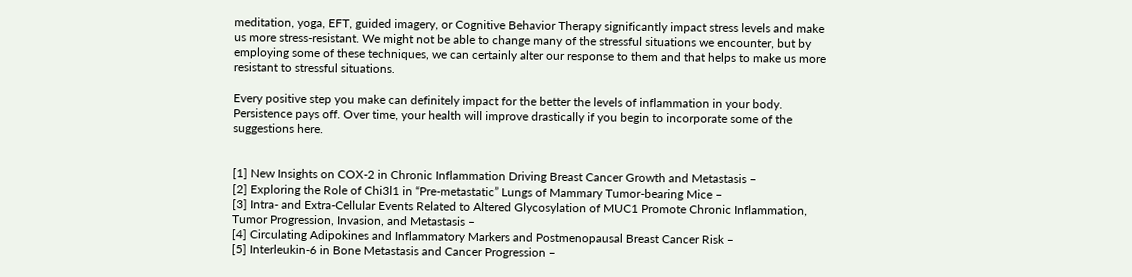meditation, yoga, EFT, guided imagery, or Cognitive Behavior Therapy significantly impact stress levels and make us more stress-resistant. We might not be able to change many of the stressful situations we encounter, but by employing some of these techniques, we can certainly alter our response to them and that helps to make us more resistant to stressful situations.

Every positive step you make can definitely impact for the better the levels of inflammation in your body. Persistence pays off. Over time, your health will improve drastically if you begin to incorporate some of the suggestions here.


[1] New Insights on COX-2 in Chronic Inflammation Driving Breast Cancer Growth and Metastasis –
[2] Exploring the Role of Chi3l1 in “Pre-metastatic” Lungs of Mammary Tumor-bearing Mice –
[3] Intra- and Extra-Cellular Events Related to Altered Glycosylation of MUC1 Promote Chronic Inflammation, Tumor Progression, Invasion, and Metastasis –
[4] Circulating Adipokines and Inflammatory Markers and Postmenopausal Breast Cancer Risk –
[5] Interleukin-6 in Bone Metastasis and Cancer Progression –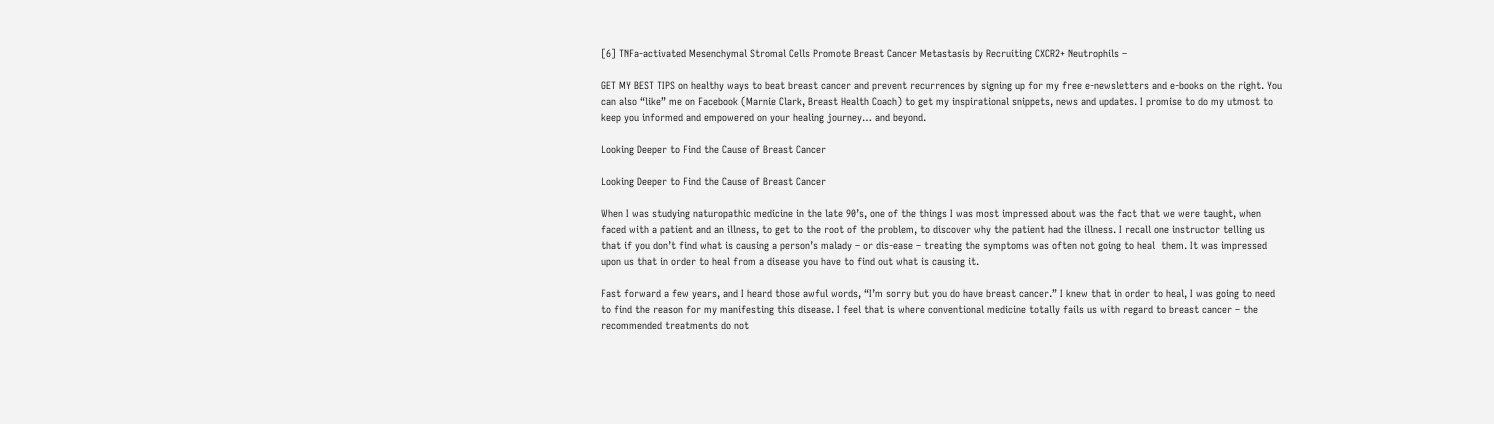[6] TNFa-activated Mesenchymal Stromal Cells Promote Breast Cancer Metastasis by Recruiting CXCR2+ Neutrophils –

GET MY BEST TIPS on healthy ways to beat breast cancer and prevent recurrences by signing up for my free e-newsletters and e-books on the right. You can also “like” me on Facebook (Marnie Clark, Breast Health Coach) to get my inspirational snippets, news and updates. I promise to do my utmost to keep you informed and empowered on your healing journey… and beyond.

Looking Deeper to Find the Cause of Breast Cancer

Looking Deeper to Find the Cause of Breast Cancer

When I was studying naturopathic medicine in the late 90’s, one of the things I was most impressed about was the fact that we were taught, when faced with a patient and an illness, to get to the root of the problem, to discover why the patient had the illness. I recall one instructor telling us that if you don’t find what is causing a person’s malady – or dis-ease – treating the symptoms was often not going to heal  them. It was impressed upon us that in order to heal from a disease you have to find out what is causing it.

Fast forward a few years, and I heard those awful words, “I’m sorry but you do have breast cancer.” I knew that in order to heal, I was going to need to find the reason for my manifesting this disease. I feel that is where conventional medicine totally fails us with regard to breast cancer – the recommended treatments do not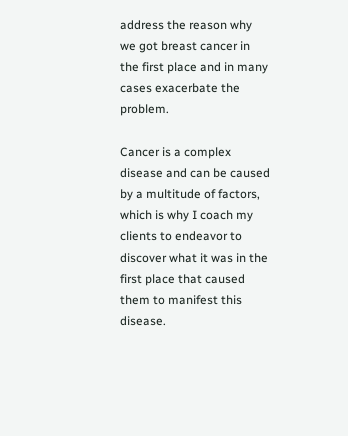address the reason why we got breast cancer in the first place and in many cases exacerbate the problem.

Cancer is a complex disease and can be caused by a multitude of factors, which is why I coach my clients to endeavor to discover what it was in the first place that caused them to manifest this disease.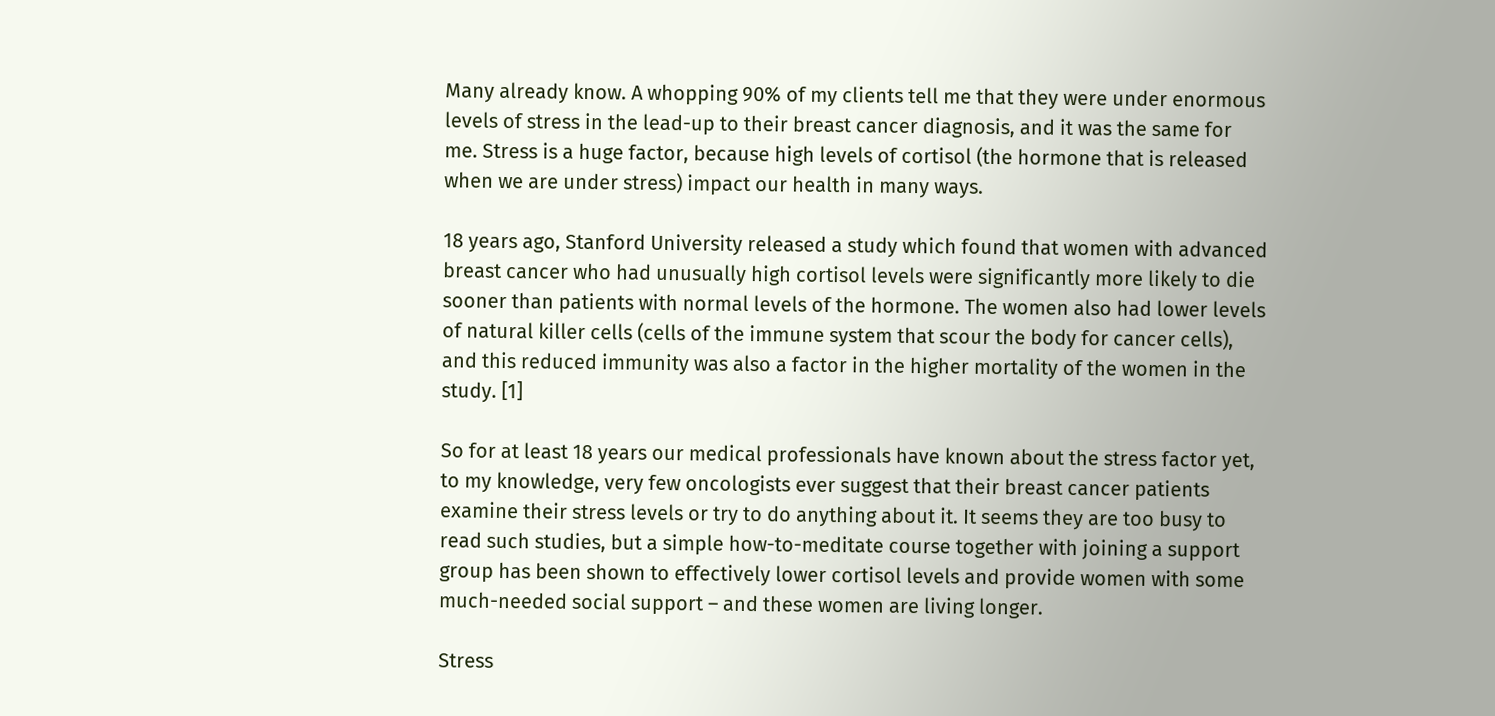Many already know. A whopping 90% of my clients tell me that they were under enormous levels of stress in the lead-up to their breast cancer diagnosis, and it was the same for me. Stress is a huge factor, because high levels of cortisol (the hormone that is released when we are under stress) impact our health in many ways.

18 years ago, Stanford University released a study which found that women with advanced breast cancer who had unusually high cortisol levels were significantly more likely to die sooner than patients with normal levels of the hormone. The women also had lower levels of natural killer cells (cells of the immune system that scour the body for cancer cells), and this reduced immunity was also a factor in the higher mortality of the women in the study. [1]

So for at least 18 years our medical professionals have known about the stress factor yet, to my knowledge, very few oncologists ever suggest that their breast cancer patients examine their stress levels or try to do anything about it. It seems they are too busy to read such studies, but a simple how-to-meditate course together with joining a support group has been shown to effectively lower cortisol levels and provide women with some much-needed social support – and these women are living longer.

Stress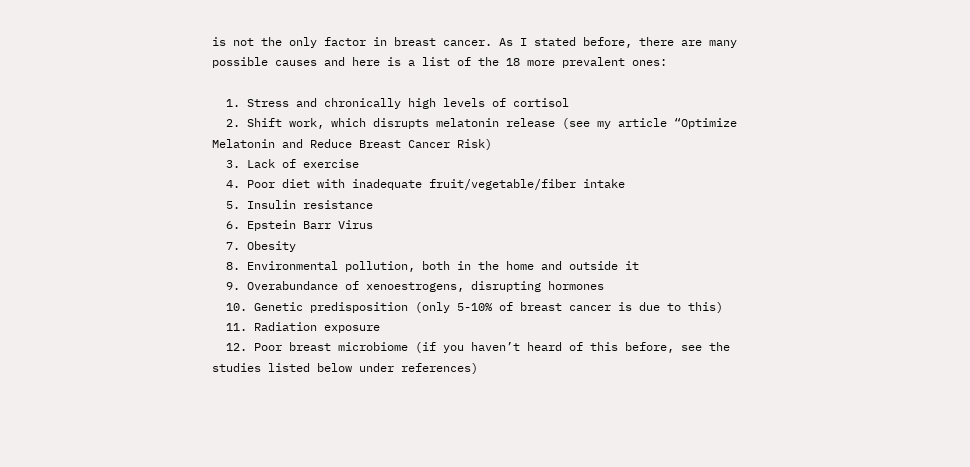is not the only factor in breast cancer. As I stated before, there are many possible causes and here is a list of the 18 more prevalent ones:

  1. Stress and chronically high levels of cortisol
  2. Shift work, which disrupts melatonin release (see my article “Optimize Melatonin and Reduce Breast Cancer Risk)
  3. Lack of exercise
  4. Poor diet with inadequate fruit/vegetable/fiber intake
  5. Insulin resistance
  6. Epstein Barr Virus
  7. Obesity
  8. Environmental pollution, both in the home and outside it
  9. Overabundance of xenoestrogens, disrupting hormones
  10. Genetic predisposition (only 5-10% of breast cancer is due to this)
  11. Radiation exposure
  12. Poor breast microbiome (if you haven’t heard of this before, see the studies listed below under references)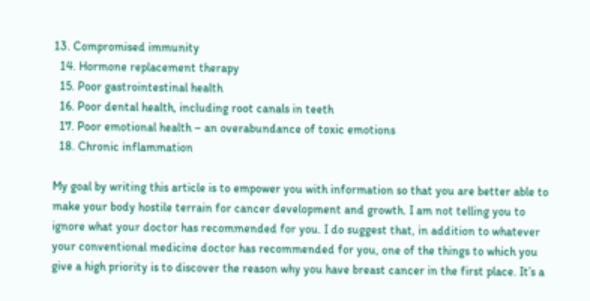13. Compromised immunity
  14. Hormone replacement therapy
  15. Poor gastrointestinal health
  16. Poor dental health, including root canals in teeth
  17. Poor emotional health – an overabundance of toxic emotions
  18. Chronic inflammation

My goal by writing this article is to empower you with information so that you are better able to make your body hostile terrain for cancer development and growth. I am not telling you to ignore what your doctor has recommended for you. I do suggest that, in addition to whatever your conventional medicine doctor has recommended for you, one of the things to which you give a high priority is to discover the reason why you have breast cancer in the first place. It’s a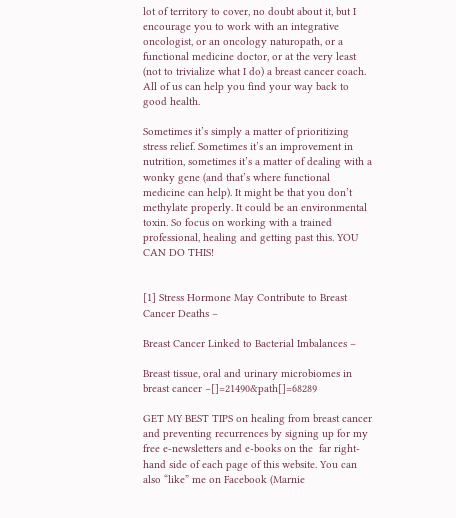lot of territory to cover, no doubt about it, but I encourage you to work with an integrative oncologist, or an oncology naturopath, or a functional medicine doctor, or at the very least (not to trivialize what I do) a breast cancer coach. All of us can help you find your way back to good health.

Sometimes it’s simply a matter of prioritizing stress relief. Sometimes it’s an improvement in nutrition, sometimes it’s a matter of dealing with a wonky gene (and that’s where functional medicine can help). It might be that you don’t methylate properly. It could be an environmental toxin. So focus on working with a trained professional, healing and getting past this. YOU CAN DO THIS!


[1] Stress Hormone May Contribute to Breast Cancer Deaths –

Breast Cancer Linked to Bacterial Imbalances –

Breast tissue, oral and urinary microbiomes in breast cancer –[]=21490&path[]=68289

GET MY BEST TIPS on healing from breast cancer and preventing recurrences by signing up for my free e-newsletters and e-books on the  far right-hand side of each page of this website. You can also “like” me on Facebook (Marnie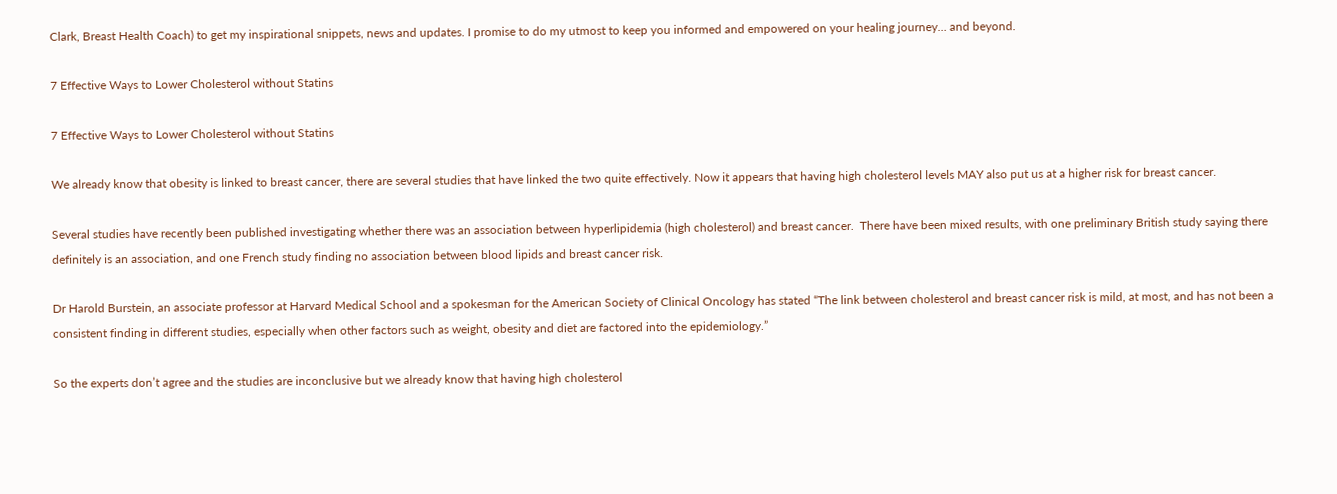Clark, Breast Health Coach) to get my inspirational snippets, news and updates. I promise to do my utmost to keep you informed and empowered on your healing journey… and beyond.

7 Effective Ways to Lower Cholesterol without Statins

7 Effective Ways to Lower Cholesterol without Statins

We already know that obesity is linked to breast cancer, there are several studies that have linked the two quite effectively. Now it appears that having high cholesterol levels MAY also put us at a higher risk for breast cancer.

Several studies have recently been published investigating whether there was an association between hyperlipidemia (high cholesterol) and breast cancer.  There have been mixed results, with one preliminary British study saying there definitely is an association, and one French study finding no association between blood lipids and breast cancer risk.

Dr Harold Burstein, an associate professor at Harvard Medical School and a spokesman for the American Society of Clinical Oncology has stated “The link between cholesterol and breast cancer risk is mild, at most, and has not been a consistent finding in different studies, especially when other factors such as weight, obesity and diet are factored into the epidemiology.”

So the experts don’t agree and the studies are inconclusive but we already know that having high cholesterol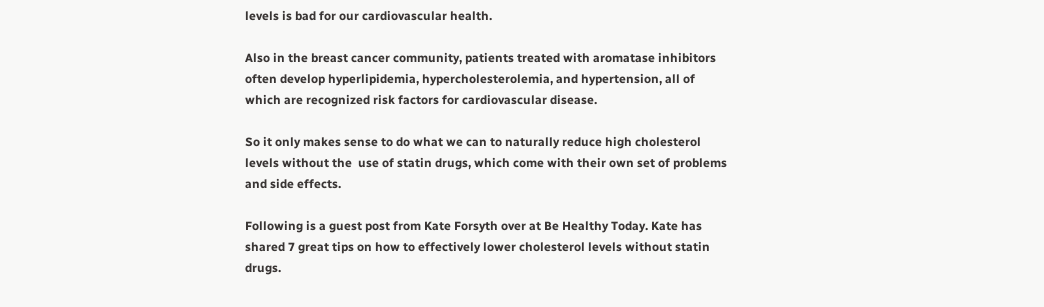levels is bad for our cardiovascular health.

Also in the breast cancer community, patients treated with aromatase inhibitors often develop hyperlipidemia, hypercholesterolemia, and hypertension, all of which are recognized risk factors for cardiovascular disease.

So it only makes sense to do what we can to naturally reduce high cholesterol levels without the  use of statin drugs, which come with their own set of problems and side effects.

Following is a guest post from Kate Forsyth over at Be Healthy Today. Kate has shared 7 great tips on how to effectively lower cholesterol levels without statin drugs.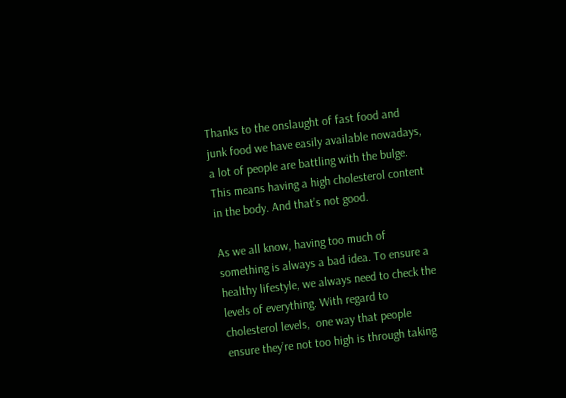Thanks to the onslaught of fast food and junk food we have easily available nowadays, a lot of people are battling with the bulge. This means having a high cholesterol content in the body. And that’s not good.

As we all know, having too much of something is always a bad idea. To ensure a healthy lifestyle, we always need to check the levels of everything. With regard to cholesterol levels,  one way that people ensure they’re not too high is through taking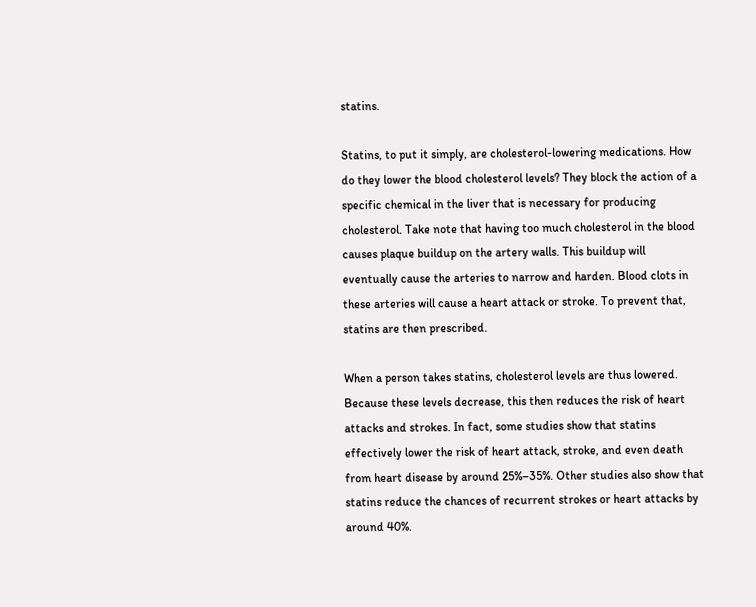statins.

Statins, to put it simply, are cholesterol-lowering medications. How do they lower the blood cholesterol levels? They block the action of a specific chemical in the liver that is necessary for producing cholesterol. Take note that having too much cholesterol in the blood causes plaque buildup on the artery walls. This buildup will eventually cause the arteries to narrow and harden. Blood clots in these arteries will cause a heart attack or stroke. To prevent that, statins are then prescribed.

When a person takes statins, cholesterol levels are thus lowered. Because these levels decrease, this then reduces the risk of heart attacks and strokes. In fact, some studies show that statins effectively lower the risk of heart attack, stroke, and even death from heart disease by around 25%–35%. Other studies also show that statins reduce the chances of recurrent strokes or heart attacks by around 40%.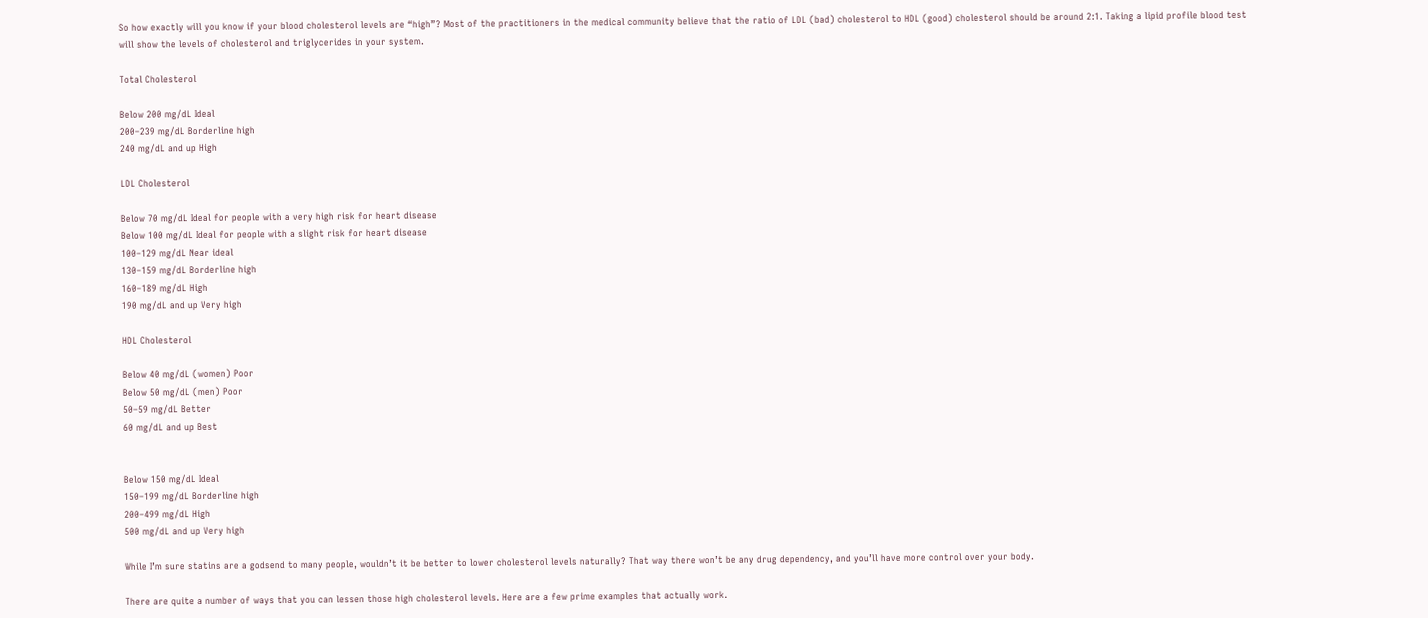So how exactly will you know if your blood cholesterol levels are “high”? Most of the practitioners in the medical community believe that the ratio of LDL (bad) cholesterol to HDL (good) cholesterol should be around 2:1. Taking a lipid profile blood test will show the levels of cholesterol and triglycerides in your system.

Total Cholesterol

Below 200 mg/dL Ideal
200–239 mg/dL Borderline high
240 mg/dL and up High

LDL Cholesterol

Below 70 mg/dL Ideal for people with a very high risk for heart disease
Below 100 mg/dL Ideal for people with a slight risk for heart disease
100–129 mg/dL Near ideal
130–159 mg/dL Borderline high
160–189 mg/dL High
190 mg/dL and up Very high

HDL Cholesterol

Below 40 mg/dL (women) Poor
Below 50 mg/dL (men) Poor
50–59 mg/dL Better
60 mg/dL and up Best


Below 150 mg/dL Ideal
150–199 mg/dL Borderline high
200–499 mg/dL High
500 mg/dL and up Very high

While I’m sure statins are a godsend to many people, wouldn’t it be better to lower cholesterol levels naturally? That way there won’t be any drug dependency, and you’ll have more control over your body.

There are quite a number of ways that you can lessen those high cholesterol levels. Here are a few prime examples that actually work.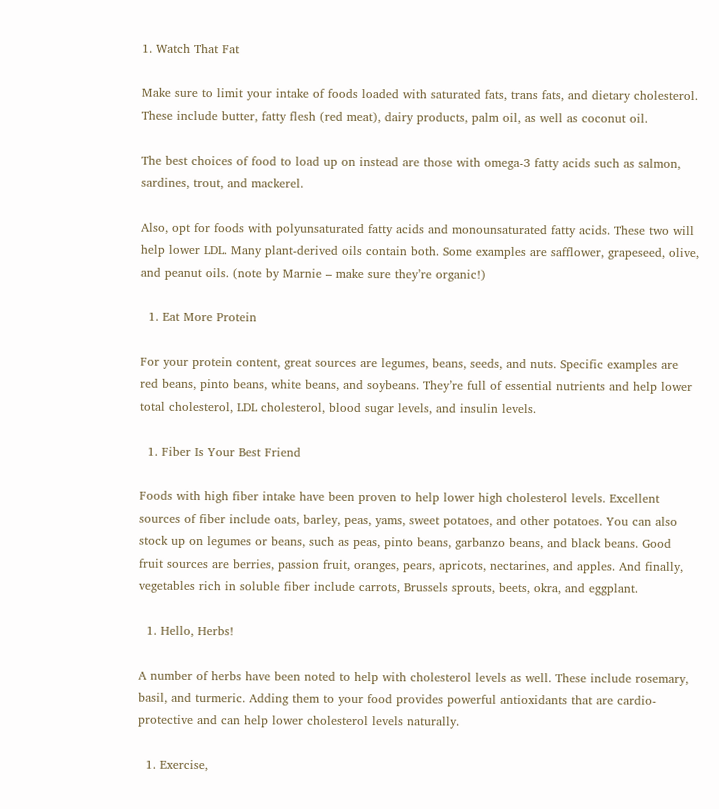1. Watch That Fat

Make sure to limit your intake of foods loaded with saturated fats, trans fats, and dietary cholesterol. These include butter, fatty flesh (red meat), dairy products, palm oil, as well as coconut oil.

The best choices of food to load up on instead are those with omega-3 fatty acids such as salmon, sardines, trout, and mackerel.

Also, opt for foods with polyunsaturated fatty acids and monounsaturated fatty acids. These two will help lower LDL. Many plant-derived oils contain both. Some examples are safflower, grapeseed, olive, and peanut oils. (note by Marnie – make sure they’re organic!)

  1. Eat More Protein

For your protein content, great sources are legumes, beans, seeds, and nuts. Specific examples are red beans, pinto beans, white beans, and soybeans. They’re full of essential nutrients and help lower total cholesterol, LDL cholesterol, blood sugar levels, and insulin levels.

  1. Fiber Is Your Best Friend

Foods with high fiber intake have been proven to help lower high cholesterol levels. Excellent sources of fiber include oats, barley, peas, yams, sweet potatoes, and other potatoes. You can also stock up on legumes or beans, such as peas, pinto beans, garbanzo beans, and black beans. Good fruit sources are berries, passion fruit, oranges, pears, apricots, nectarines, and apples. And finally, vegetables rich in soluble fiber include carrots, Brussels sprouts, beets, okra, and eggplant.

  1. Hello, Herbs!

A number of herbs have been noted to help with cholesterol levels as well. These include rosemary, basil, and turmeric. Adding them to your food provides powerful antioxidants that are cardio-protective and can help lower cholesterol levels naturally.

  1. Exercise,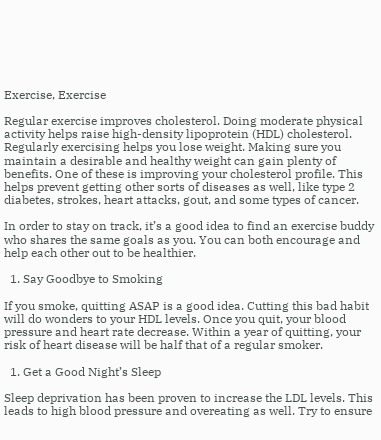Exercise, Exercise

Regular exercise improves cholesterol. Doing moderate physical activity helps raise high-density lipoprotein (HDL) cholesterol. Regularly exercising helps you lose weight. Making sure you maintain a desirable and healthy weight can gain plenty of benefits. One of these is improving your cholesterol profile. This helps prevent getting other sorts of diseases as well, like type 2 diabetes, strokes, heart attacks, gout, and some types of cancer.

In order to stay on track, it’s a good idea to find an exercise buddy who shares the same goals as you. You can both encourage and help each other out to be healthier.

  1. Say Goodbye to Smoking

If you smoke, quitting ASAP is a good idea. Cutting this bad habit will do wonders to your HDL levels. Once you quit, your blood pressure and heart rate decrease. Within a year of quitting, your risk of heart disease will be half that of a regular smoker.

  1. Get a Good Night’s Sleep

Sleep deprivation has been proven to increase the LDL levels. This leads to high blood pressure and overeating as well. Try to ensure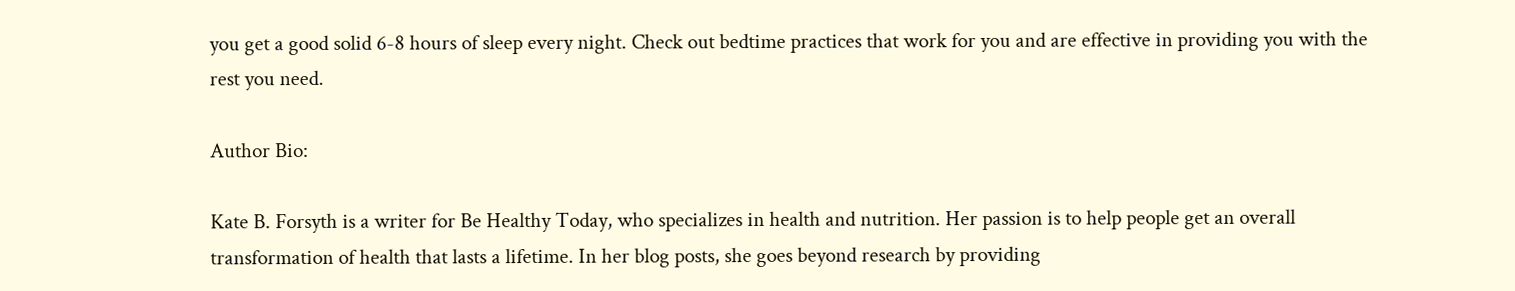you get a good solid 6-8 hours of sleep every night. Check out bedtime practices that work for you and are effective in providing you with the rest you need.

Author Bio:

Kate B. Forsyth is a writer for Be Healthy Today, who specializes in health and nutrition. Her passion is to help people get an overall transformation of health that lasts a lifetime. In her blog posts, she goes beyond research by providing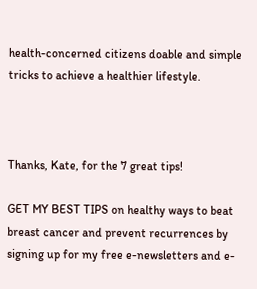health-concerned citizens doable and simple tricks to achieve a healthier lifestyle.



Thanks, Kate, for the 7 great tips!

GET MY BEST TIPS on healthy ways to beat breast cancer and prevent recurrences by signing up for my free e-newsletters and e-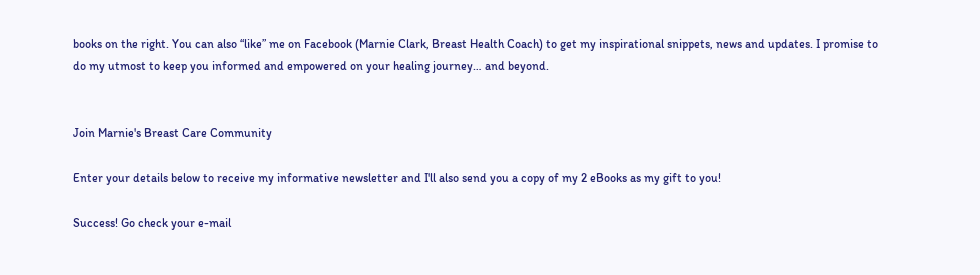books on the right. You can also “like” me on Facebook (Marnie Clark, Breast Health Coach) to get my inspirational snippets, news and updates. I promise to do my utmost to keep you informed and empowered on your healing journey… and beyond.


Join Marnie's Breast Care Community

Enter your details below to receive my informative newsletter and I'll also send you a copy of my 2 eBooks as my gift to you!

Success! Go check your e-mail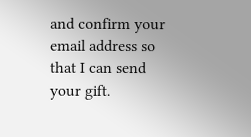and confirm your email address so that I can send your gift.